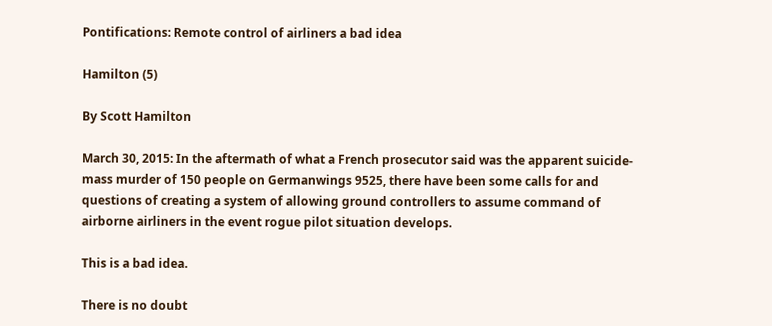Pontifications: Remote control of airliners a bad idea

Hamilton (5)

By Scott Hamilton

March 30, 2015: In the aftermath of what a French prosecutor said was the apparent suicide-mass murder of 150 people on Germanwings 9525, there have been some calls for and questions of creating a system of allowing ground controllers to assume command of airborne airliners in the event rogue pilot situation develops.

This is a bad idea.

There is no doubt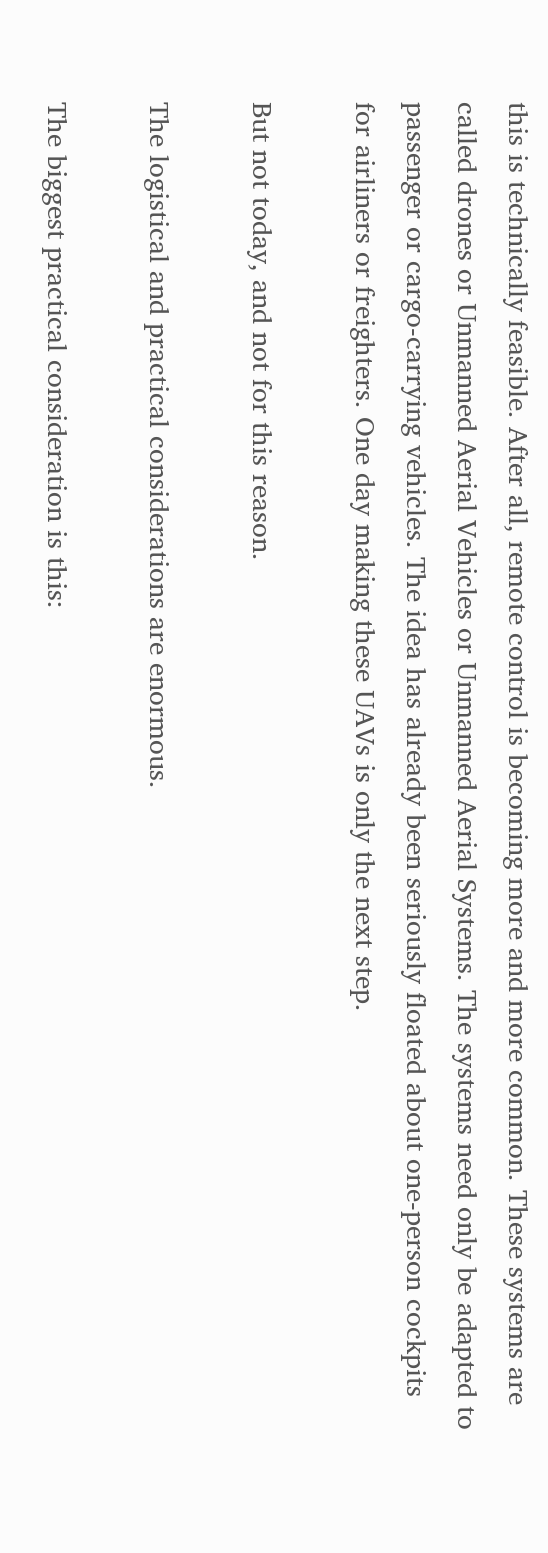this is technically feasible. After all, remote control is becoming more and more common. These systems are called drones or Unmanned Aerial Vehicles or Unmanned Aerial Systems. The systems need only be adapted to passenger or cargo-carrying vehicles. The idea has already been seriously floated about one-person cockpits for airliners or freighters. One day making these UAVs is only the next step.

But not today, and not for this reason.

The logistical and practical considerations are enormous.

The biggest practical consideration is this: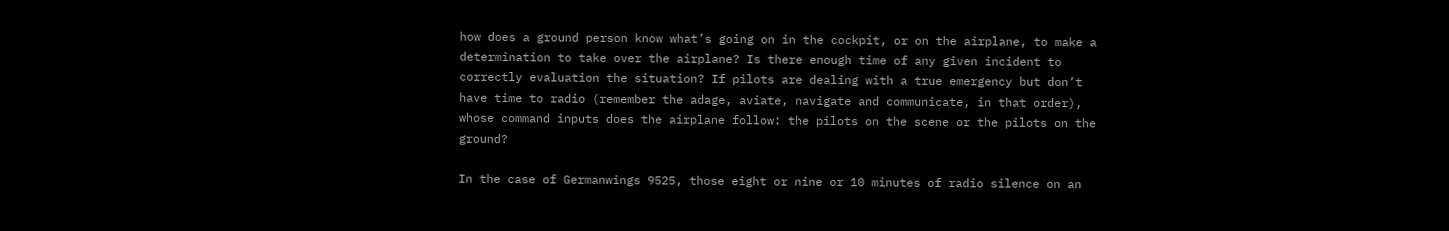how does a ground person know what’s going on in the cockpit, or on the airplane, to make a determination to take over the airplane? Is there enough time of any given incident to correctly evaluation the situation? If pilots are dealing with a true emergency but don’t have time to radio (remember the adage, aviate, navigate and communicate, in that order), whose command inputs does the airplane follow: the pilots on the scene or the pilots on the ground?

In the case of Germanwings 9525, those eight or nine or 10 minutes of radio silence on an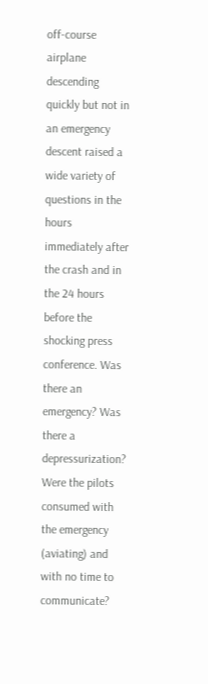off-course airplane descending quickly but not in an emergency descent raised a wide variety of questions in the hours immediately after the crash and in the 24 hours before the shocking press conference. Was there an emergency? Was there a depressurization? Were the pilots consumed with the emergency (aviating) and with no time to communicate?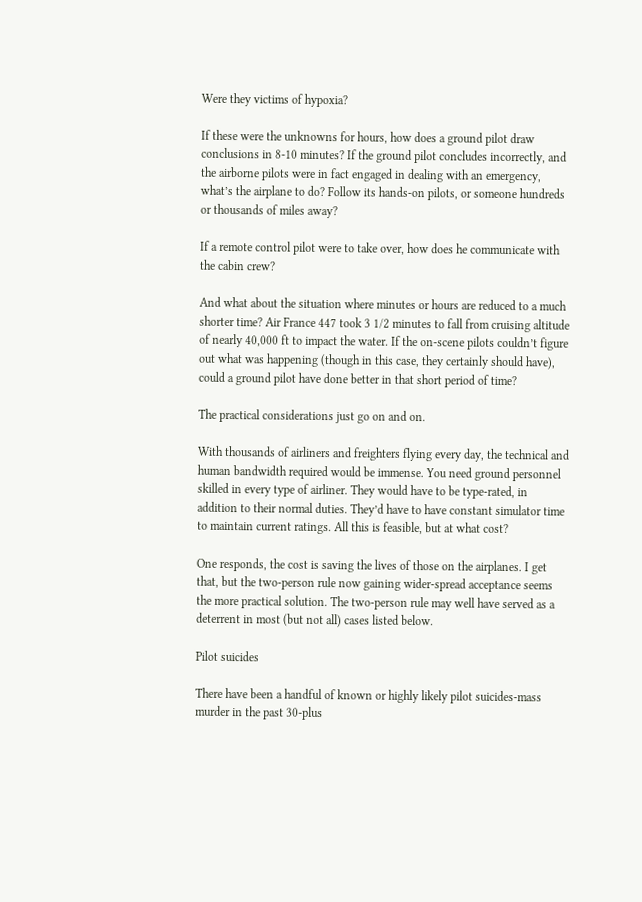Were they victims of hypoxia?

If these were the unknowns for hours, how does a ground pilot draw conclusions in 8-10 minutes? If the ground pilot concludes incorrectly, and the airborne pilots were in fact engaged in dealing with an emergency, what’s the airplane to do? Follow its hands-on pilots, or someone hundreds or thousands of miles away?

If a remote control pilot were to take over, how does he communicate with the cabin crew?

And what about the situation where minutes or hours are reduced to a much shorter time? Air France 447 took 3 1/2 minutes to fall from cruising altitude of nearly 40,000 ft to impact the water. If the on-scene pilots couldn’t figure out what was happening (though in this case, they certainly should have), could a ground pilot have done better in that short period of time?

The practical considerations just go on and on.

With thousands of airliners and freighters flying every day, the technical and human bandwidth required would be immense. You need ground personnel skilled in every type of airliner. They would have to be type-rated, in addition to their normal duties. They’d have to have constant simulator time to maintain current ratings. All this is feasible, but at what cost?

One responds, the cost is saving the lives of those on the airplanes. I get that, but the two-person rule now gaining wider-spread acceptance seems the more practical solution. The two-person rule may well have served as a deterrent in most (but not all) cases listed below.

Pilot suicides

There have been a handful of known or highly likely pilot suicides-mass murder in the past 30-plus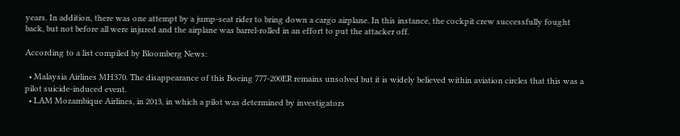years. In addition, there was one attempt by a jump-seat rider to bring down a cargo airplane. In this instance, the cockpit crew successfully fought back, but not before all were injured and the airplane was barrel-rolled in an effort to put the attacker off.

According to a list compiled by Bloomberg News:

  • Malaysia Airlines MH370. The disappearance of this Boeing 777-200ER remains unsolved but it is widely believed within aviation circles that this was a pilot suicide-induced event.
  • LAM Mozambique Airlines, in 2013, in which a pilot was determined by investigators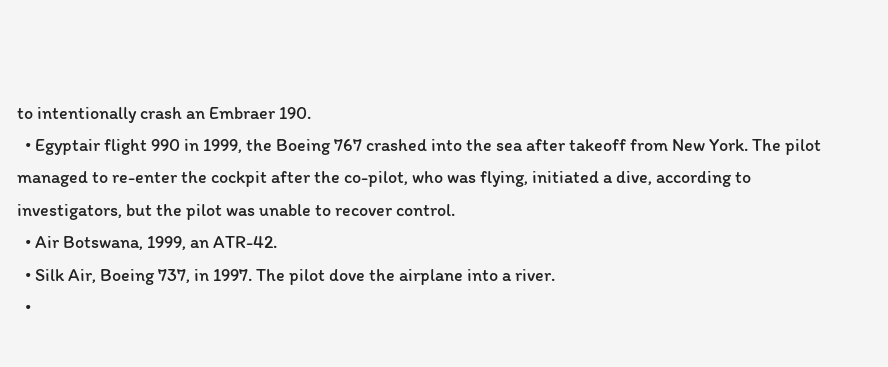to intentionally crash an Embraer 190.
  • Egyptair flight 990 in 1999, the Boeing 767 crashed into the sea after takeoff from New York. The pilot managed to re-enter the cockpit after the co-pilot, who was flying, initiated a dive, according to investigators, but the pilot was unable to recover control.
  • Air Botswana, 1999, an ATR-42.
  • Silk Air, Boeing 737, in 1997. The pilot dove the airplane into a river.
  •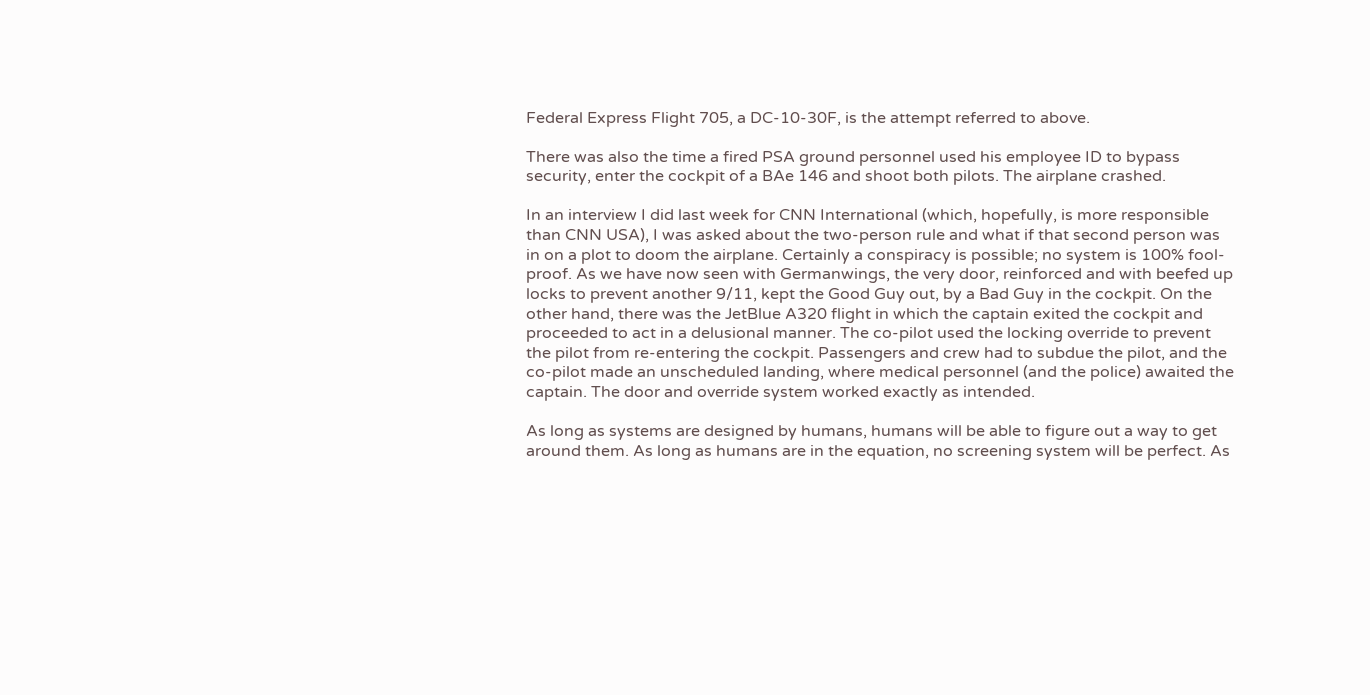Federal Express Flight 705, a DC-10-30F, is the attempt referred to above.

There was also the time a fired PSA ground personnel used his employee ID to bypass security, enter the cockpit of a BAe 146 and shoot both pilots. The airplane crashed.

In an interview I did last week for CNN International (which, hopefully, is more responsible than CNN USA), I was asked about the two-person rule and what if that second person was in on a plot to doom the airplane. Certainly a conspiracy is possible; no system is 100% fool-proof. As we have now seen with Germanwings, the very door, reinforced and with beefed up locks to prevent another 9/11, kept the Good Guy out, by a Bad Guy in the cockpit. On the other hand, there was the JetBlue A320 flight in which the captain exited the cockpit and proceeded to act in a delusional manner. The co-pilot used the locking override to prevent the pilot from re-entering the cockpit. Passengers and crew had to subdue the pilot, and the co-pilot made an unscheduled landing, where medical personnel (and the police) awaited the captain. The door and override system worked exactly as intended.

As long as systems are designed by humans, humans will be able to figure out a way to get around them. As long as humans are in the equation, no screening system will be perfect. As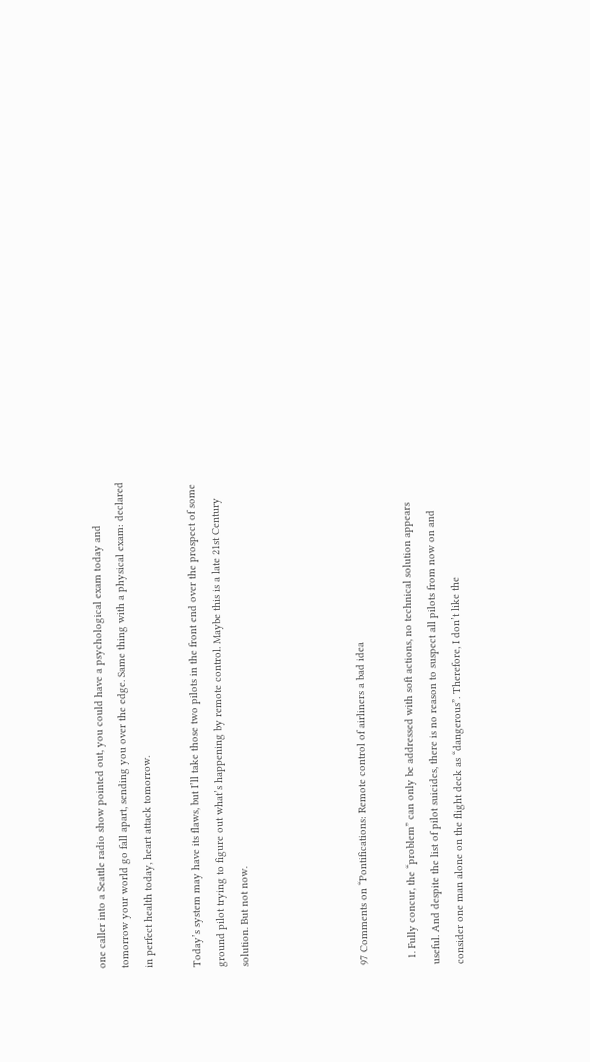one caller into a Seattle radio show pointed out, you could have a psychological exam today and tomorrow your world go fall apart, sending you over the edge. Same thing with a physical exam: declared in perfect health today, heart attack tomorrow.

Today’s system may have its flaws, but I’ll take those two pilots in the front end over the prospect of some ground pilot trying to figure out what’s happening by remote control. Maybe this is a late 21st Century solution. But not now.




97 Comments on “Pontifications: Remote control of airliners a bad idea

  1. Fully concur, the “problem” can only be addressed with soft actions, no technical solution appears useful. And despite the list of pilot suicides, there is no reason to suspect all pilots from now on and consider one man alone on the flight deck as “dangerous”. Therefore, I don’t like the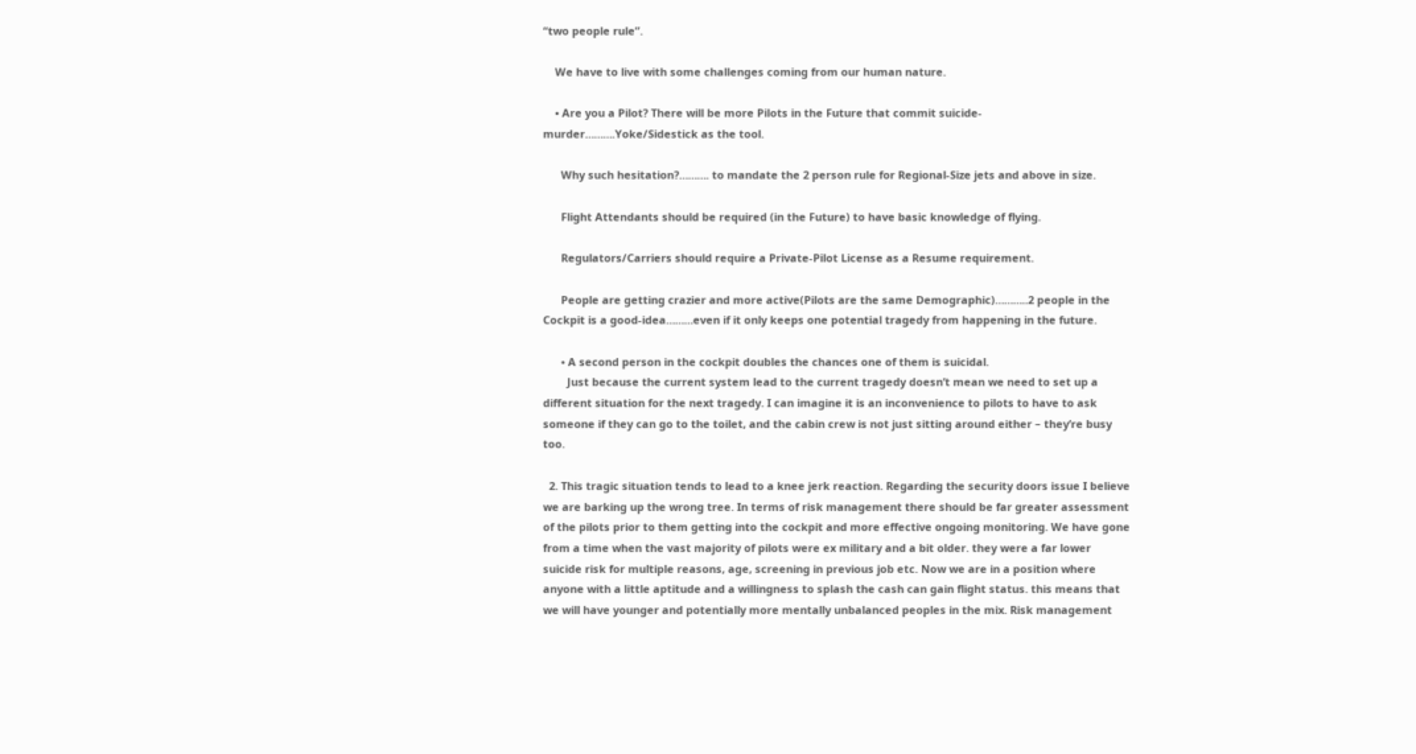“two people rule”.

    We have to live with some challenges coming from our human nature.

    • Are you a Pilot? There will be more Pilots in the Future that commit suicide-murder……….Yoke/Sidestick as the tool.

      Why such hesitation?………. to mandate the 2 person rule for Regional-Size jets and above in size.

      Flight Attendants should be required (in the Future) to have basic knowledge of flying.

      Regulators/Carriers should require a Private-Pilot License as a Resume requirement.

      People are getting crazier and more active(Pilots are the same Demographic)………..2 people in the Cockpit is a good-idea………even if it only keeps one potential tragedy from happening in the future.

      • A second person in the cockpit doubles the chances one of them is suicidal.
        Just because the current system lead to the current tragedy doesn’t mean we need to set up a different situation for the next tragedy. I can imagine it is an inconvenience to pilots to have to ask someone if they can go to the toilet, and the cabin crew is not just sitting around either – they’re busy too.

  2. This tragic situation tends to lead to a knee jerk reaction. Regarding the security doors issue I believe we are barking up the wrong tree. In terms of risk management there should be far greater assessment of the pilots prior to them getting into the cockpit and more effective ongoing monitoring. We have gone from a time when the vast majority of pilots were ex military and a bit older. they were a far lower suicide risk for multiple reasons, age, screening in previous job etc. Now we are in a position where anyone with a little aptitude and a willingness to splash the cash can gain flight status. this means that we will have younger and potentially more mentally unbalanced peoples in the mix. Risk management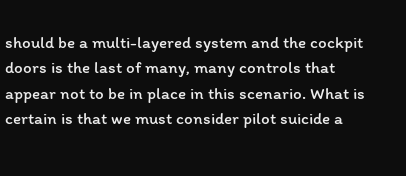should be a multi-layered system and the cockpit doors is the last of many, many controls that appear not to be in place in this scenario. What is certain is that we must consider pilot suicide a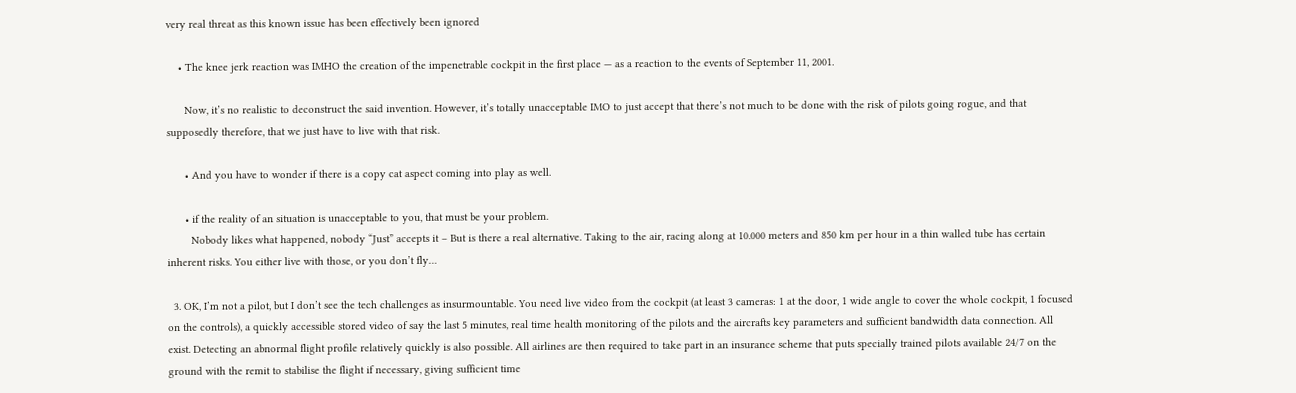very real threat as this known issue has been effectively been ignored

    • The knee jerk reaction was IMHO the creation of the impenetrable cockpit in the first place — as a reaction to the events of September 11, 2001.

      Now, it’s no realistic to deconstruct the said invention. However, it’s totally unacceptable IMO to just accept that there’s not much to be done with the risk of pilots going rogue, and that supposedly therefore, that we just have to live with that risk.

      • And you have to wonder if there is a copy cat aspect coming into play as well.

      • if the reality of an situation is unacceptable to you, that must be your problem.
        Nobody likes what happened, nobody “Just” accepts it – But is there a real alternative. Taking to the air, racing along at 10.000 meters and 850 km per hour in a thin walled tube has certain inherent risks. You either live with those, or you don’t fly…

  3. OK, I’m not a pilot, but I don’t see the tech challenges as insurmountable. You need live video from the cockpit (at least 3 cameras: 1 at the door, 1 wide angle to cover the whole cockpit, 1 focused on the controls), a quickly accessible stored video of say the last 5 minutes, real time health monitoring of the pilots and the aircrafts key parameters and sufficient bandwidth data connection. All exist. Detecting an abnormal flight profile relatively quickly is also possible. All airlines are then required to take part in an insurance scheme that puts specially trained pilots available 24/7 on the ground with the remit to stabilise the flight if necessary, giving sufficient time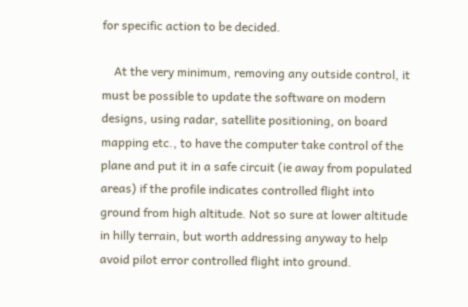for specific action to be decided.

    At the very minimum, removing any outside control, it must be possible to update the software on modern designs, using radar, satellite positioning, on board mapping etc., to have the computer take control of the plane and put it in a safe circuit (ie away from populated areas) if the profile indicates controlled flight into ground from high altitude. Not so sure at lower altitude in hilly terrain, but worth addressing anyway to help avoid pilot error controlled flight into ground.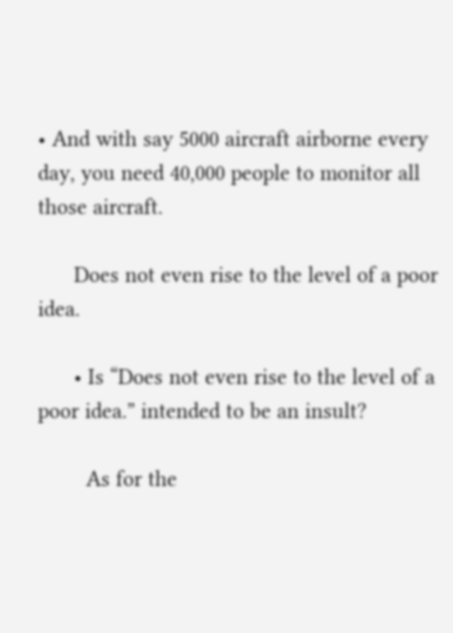• And with say 5000 aircraft airborne every day, you need 40,000 people to monitor all those aircraft.

      Does not even rise to the level of a poor idea.

      • Is “Does not even rise to the level of a poor idea.” intended to be an insult?

        As for the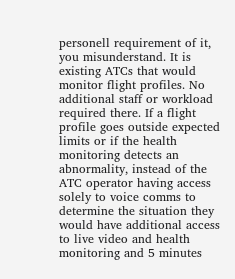personell requirement of it, you misunderstand. It is existing ATCs that would monitor flight profiles. No additional staff or workload required there. If a flight profile goes outside expected limits or if the health monitoring detects an abnormality, instead of the ATC operator having access solely to voice comms to determine the situation they would have additional access to live video and health monitoring and 5 minutes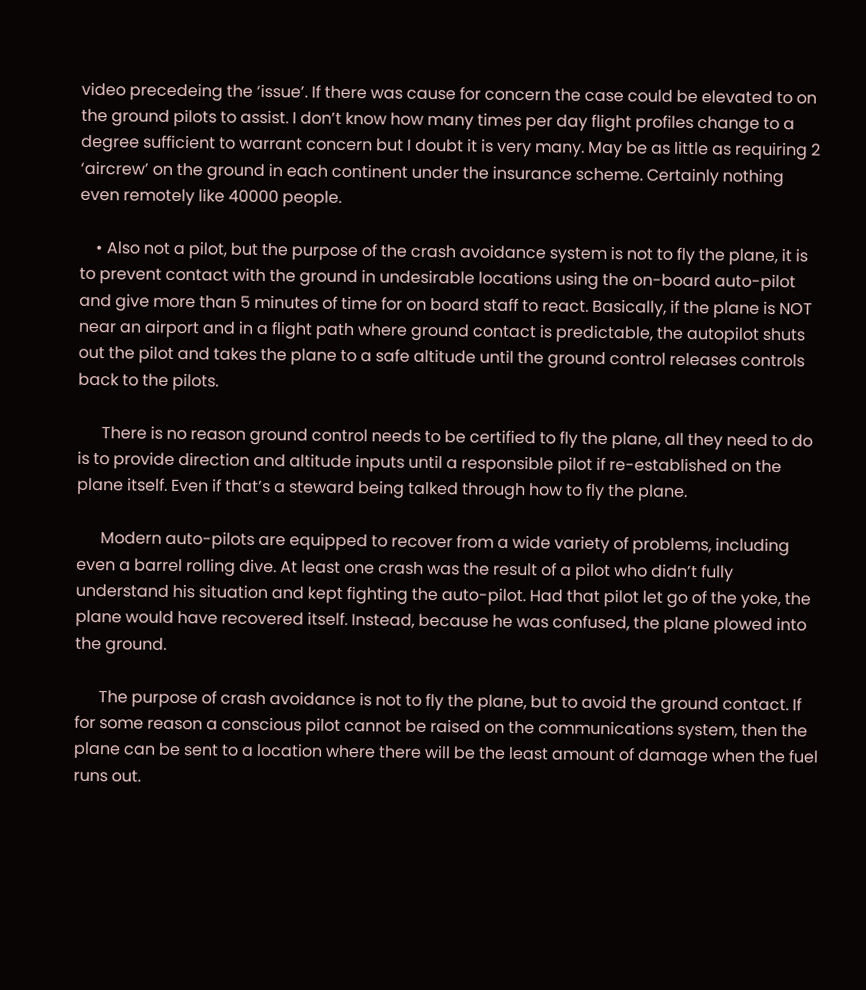video precedeing the ‘issue’. If there was cause for concern the case could be elevated to on the ground pilots to assist. I don’t know how many times per day flight profiles change to a degree sufficient to warrant concern but I doubt it is very many. May be as little as requiring 2 ‘aircrew’ on the ground in each continent under the insurance scheme. Certainly nothing even remotely like 40000 people.

    • Also not a pilot, but the purpose of the crash avoidance system is not to fly the plane, it is to prevent contact with the ground in undesirable locations using the on-board auto-pilot and give more than 5 minutes of time for on board staff to react. Basically, if the plane is NOT near an airport and in a flight path where ground contact is predictable, the autopilot shuts out the pilot and takes the plane to a safe altitude until the ground control releases controls back to the pilots.

      There is no reason ground control needs to be certified to fly the plane, all they need to do is to provide direction and altitude inputs until a responsible pilot if re-established on the plane itself. Even if that’s a steward being talked through how to fly the plane.

      Modern auto-pilots are equipped to recover from a wide variety of problems, including even a barrel rolling dive. At least one crash was the result of a pilot who didn’t fully understand his situation and kept fighting the auto-pilot. Had that pilot let go of the yoke, the plane would have recovered itself. Instead, because he was confused, the plane plowed into the ground.

      The purpose of crash avoidance is not to fly the plane, but to avoid the ground contact. If for some reason a conscious pilot cannot be raised on the communications system, then the plane can be sent to a location where there will be the least amount of damage when the fuel runs out.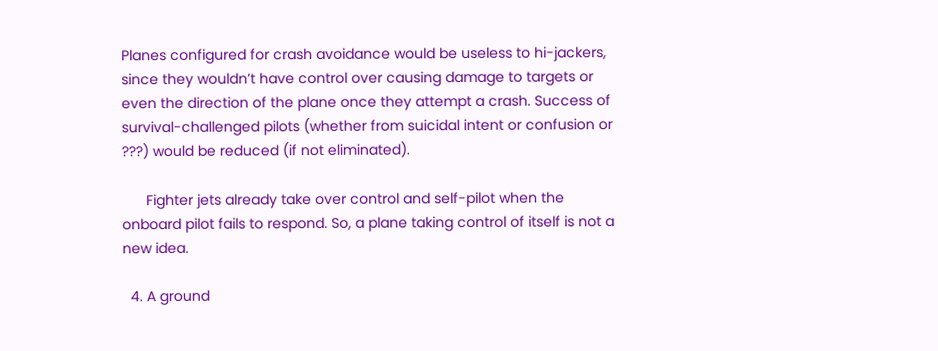Planes configured for crash avoidance would be useless to hi-jackers, since they wouldn’t have control over causing damage to targets or even the direction of the plane once they attempt a crash. Success of survival-challenged pilots (whether from suicidal intent or confusion or ???) would be reduced (if not eliminated).

      Fighter jets already take over control and self-pilot when the onboard pilot fails to respond. So, a plane taking control of itself is not a new idea.

  4. A ground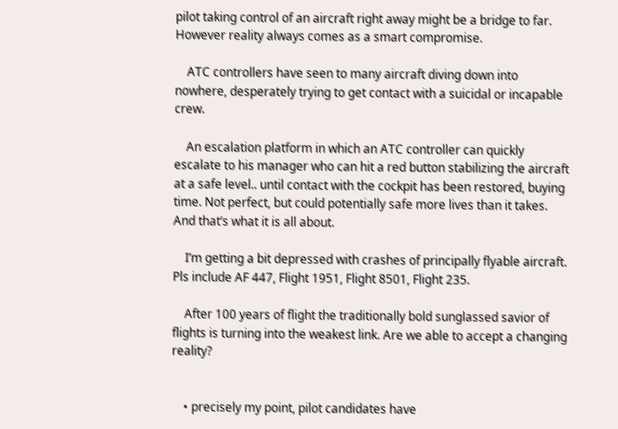pilot taking control of an aircraft right away might be a bridge to far. However reality always comes as a smart compromise.

    ATC controllers have seen to many aircraft diving down into nowhere, desperately trying to get contact with a suicidal or incapable crew.

    An escalation platform in which an ATC controller can quickly escalate to his manager who can hit a red button stabilizing the aircraft at a safe level.. until contact with the cockpit has been restored, buying time. Not perfect, but could potentially safe more lives than it takes. And that’s what it is all about.

    I’m getting a bit depressed with crashes of principally flyable aircraft. Pls include AF 447, Flight 1951, Flight 8501, Flight 235.

    After 100 years of flight the traditionally bold sunglassed savior of flights is turning into the weakest link. Are we able to accept a changing reality?


    • precisely my point, pilot candidates have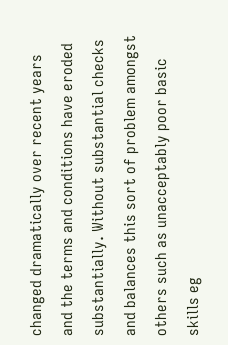changed dramatically over recent years and the terms and conditions have eroded substantially. Without substantial checks and balances this sort of problem amongst others such as unacceptably poor basic skills eg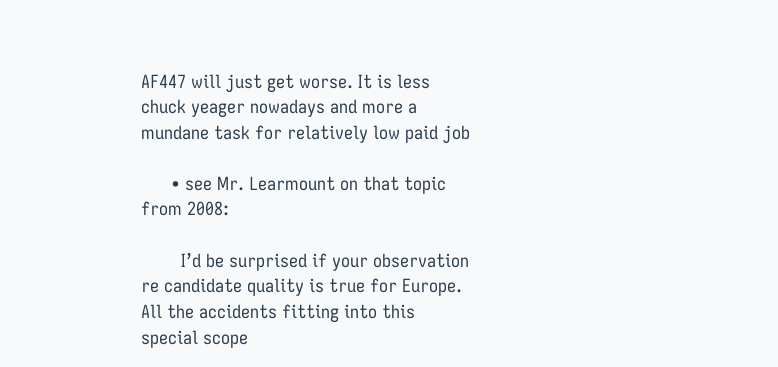AF447 will just get worse. It is less chuck yeager nowadays and more a mundane task for relatively low paid job

      • see Mr. Learmount on that topic from 2008:

        I’d be surprised if your observation re candidate quality is true for Europe. All the accidents fitting into this special scope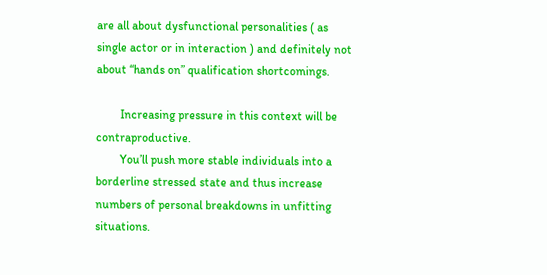are all about dysfunctional personalities ( as single actor or in interaction ) and definitely not about “hands on” qualification shortcomings.

        Increasing pressure in this context will be contraproductive.
        You’ll push more stable individuals into a borderline stressed state and thus increase numbers of personal breakdowns in unfitting situations.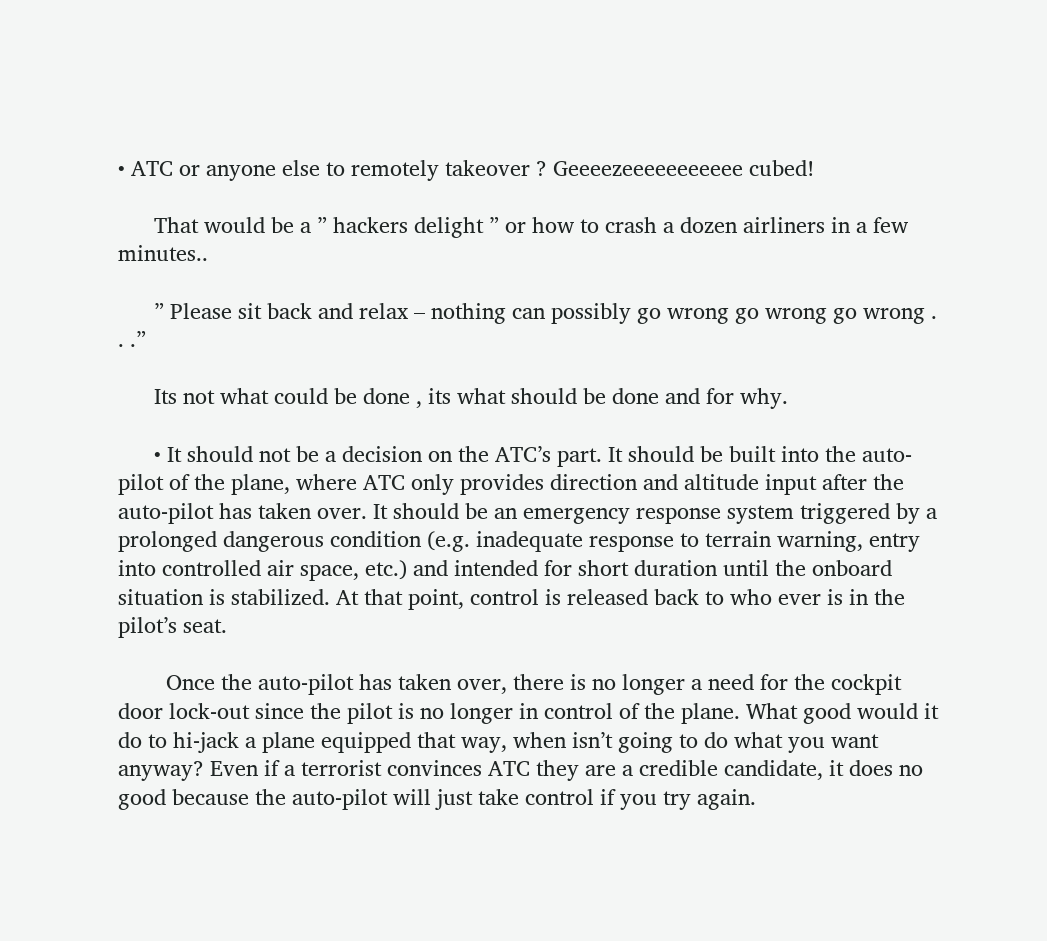• ATC or anyone else to remotely takeover ? Geeeezeeeeeeeeeee cubed!

      That would be a ” hackers delight ” or how to crash a dozen airliners in a few minutes..

      ” Please sit back and relax – nothing can possibly go wrong go wrong go wrong . . .”

      Its not what could be done , its what should be done and for why.

      • It should not be a decision on the ATC’s part. It should be built into the auto-pilot of the plane, where ATC only provides direction and altitude input after the auto-pilot has taken over. It should be an emergency response system triggered by a prolonged dangerous condition (e.g. inadequate response to terrain warning, entry into controlled air space, etc.) and intended for short duration until the onboard situation is stabilized. At that point, control is released back to who ever is in the pilot’s seat.

        Once the auto-pilot has taken over, there is no longer a need for the cockpit door lock-out since the pilot is no longer in control of the plane. What good would it do to hi-jack a plane equipped that way, when isn’t going to do what you want anyway? Even if a terrorist convinces ATC they are a credible candidate, it does no good because the auto-pilot will just take control if you try again.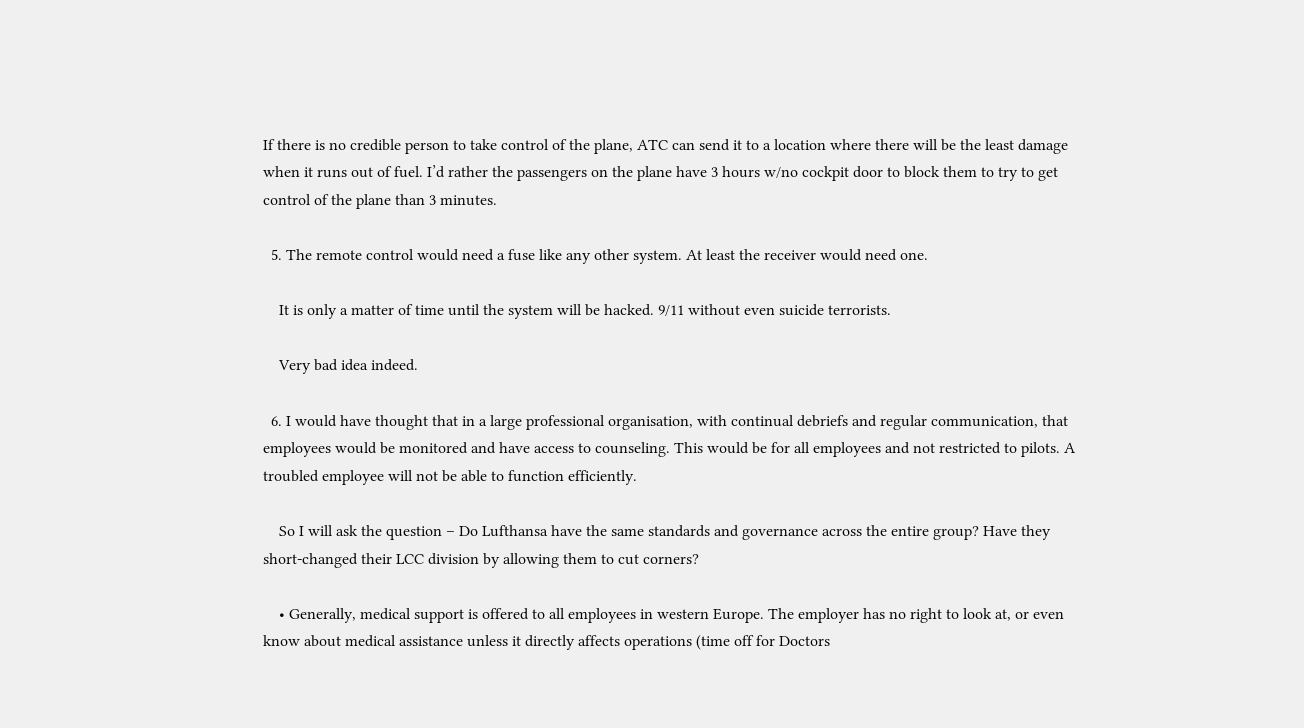If there is no credible person to take control of the plane, ATC can send it to a location where there will be the least damage when it runs out of fuel. I’d rather the passengers on the plane have 3 hours w/no cockpit door to block them to try to get control of the plane than 3 minutes.

  5. The remote control would need a fuse like any other system. At least the receiver would need one.

    It is only a matter of time until the system will be hacked. 9/11 without even suicide terrorists.

    Very bad idea indeed.

  6. I would have thought that in a large professional organisation, with continual debriefs and regular communication, that employees would be monitored and have access to counseling. This would be for all employees and not restricted to pilots. A troubled employee will not be able to function efficiently.

    So I will ask the question – Do Lufthansa have the same standards and governance across the entire group? Have they short-changed their LCC division by allowing them to cut corners?

    • Generally, medical support is offered to all employees in western Europe. The employer has no right to look at, or even know about medical assistance unless it directly affects operations (time off for Doctors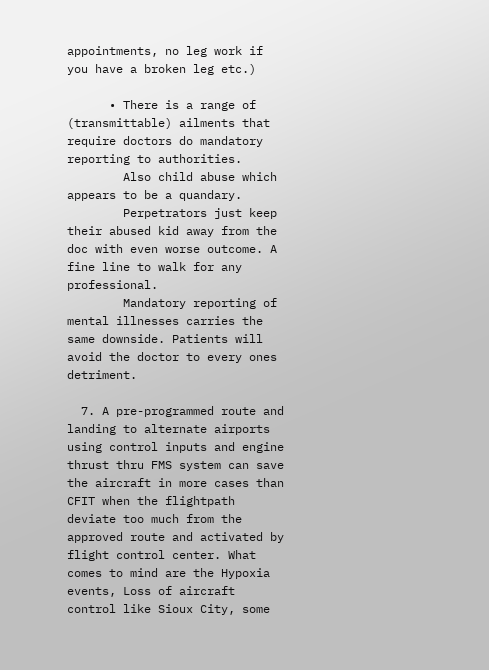appointments, no leg work if you have a broken leg etc.)

      • There is a range of (transmittable) ailments that require doctors do mandatory reporting to authorities.
        Also child abuse which appears to be a quandary.
        Perpetrators just keep their abused kid away from the doc with even worse outcome. A fine line to walk for any professional.
        Mandatory reporting of mental illnesses carries the same downside. Patients will avoid the doctor to every ones detriment.

  7. A pre-programmed route and landing to alternate airports using control inputs and engine thrust thru FMS system can save the aircraft in more cases than CFIT when the flightpath deviate too much from the approved route and activated by flight control center. What comes to mind are the Hypoxia events, Loss of aircraft control like Sioux City, some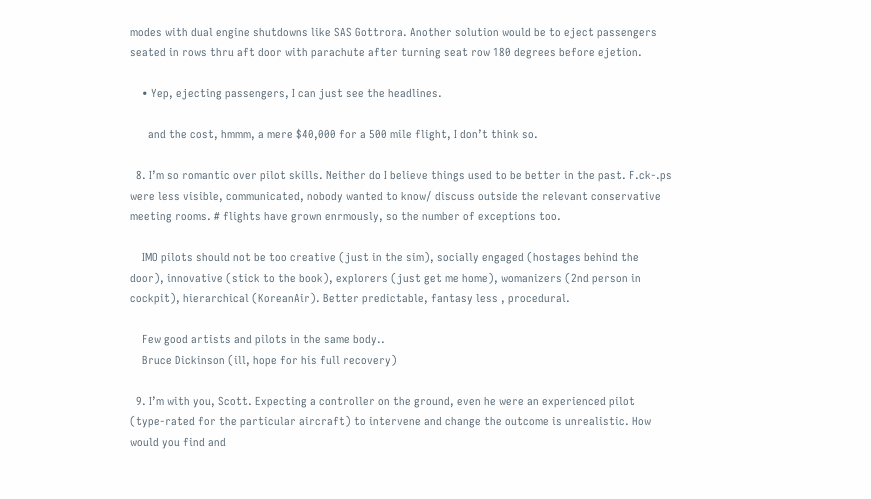modes with dual engine shutdowns like SAS Gottrora. Another solution would be to eject passengers seated in rows thru aft door with parachute after turning seat row 180 degrees before ejetion.

    • Yep, ejecting passengers, I can just see the headlines.

      and the cost, hmmm, a mere $40,000 for a 500 mile flight, I don’t think so.

  8. I’m so romantic over pilot skills. Neither do I believe things used to be better in the past. F.ck-.ps were less visible, communicated, nobody wanted to know/ discuss outside the relevant conservative meeting rooms. # flights have grown enrmously, so the number of exceptions too.

    IMO pilots should not be too creative (just in the sim), socially engaged (hostages behind the door), innovative (stick to the book), explorers (just get me home), womanizers (2nd person in cockpit), hierarchical (KoreanAir). Better predictable, fantasy less , procedural.

    Few good artists and pilots in the same body..
    Bruce Dickinson (ill, hope for his full recovery)

  9. I’m with you, Scott. Expecting a controller on the ground, even he were an experienced pilot (type-rated for the particular aircraft) to intervene and change the outcome is unrealistic. How would you find and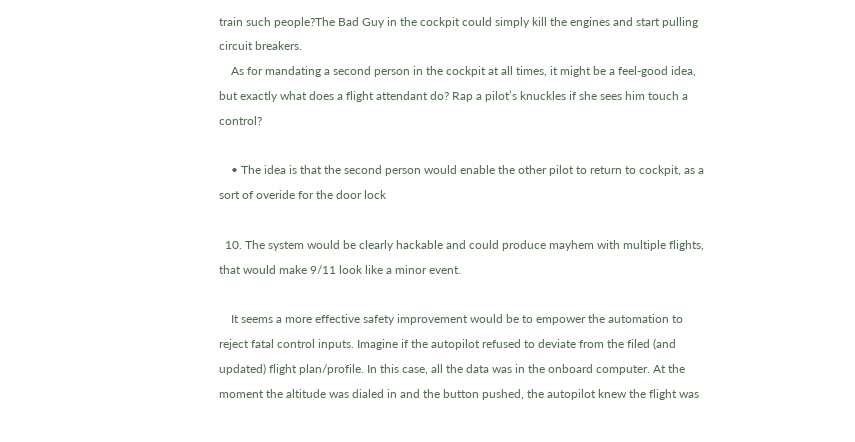train such people?The Bad Guy in the cockpit could simply kill the engines and start pulling circuit breakers.
    As for mandating a second person in the cockpit at all times, it might be a feel-good idea, but exactly what does a flight attendant do? Rap a pilot’s knuckles if she sees him touch a control?

    • The idea is that the second person would enable the other pilot to return to cockpit, as a sort of overide for the door lock

  10. The system would be clearly hackable and could produce mayhem with multiple flights, that would make 9/11 look like a minor event.

    It seems a more effective safety improvement would be to empower the automation to reject fatal control inputs. Imagine if the autopilot refused to deviate from the filed (and updated) flight plan/profile. In this case, all the data was in the onboard computer. At the moment the altitude was dialed in and the button pushed, the autopilot knew the flight was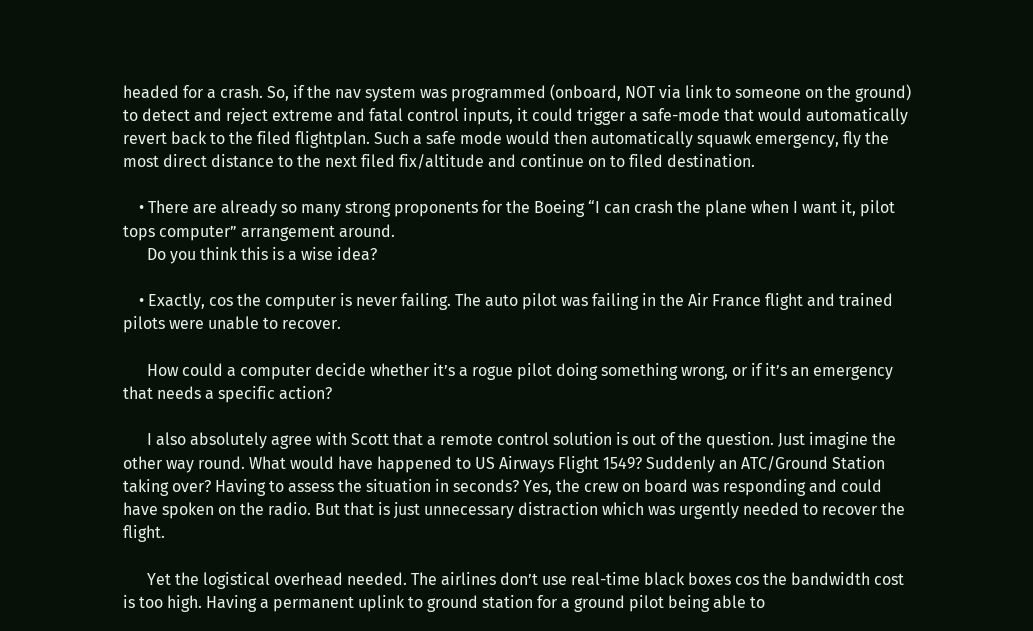headed for a crash. So, if the nav system was programmed (onboard, NOT via link to someone on the ground) to detect and reject extreme and fatal control inputs, it could trigger a safe-mode that would automatically revert back to the filed flightplan. Such a safe mode would then automatically squawk emergency, fly the most direct distance to the next filed fix/altitude and continue on to filed destination.

    • There are already so many strong proponents for the Boeing “I can crash the plane when I want it, pilot tops computer” arrangement around.
      Do you think this is a wise idea?

    • Exactly, cos the computer is never failing. The auto pilot was failing in the Air France flight and trained pilots were unable to recover.

      How could a computer decide whether it’s a rogue pilot doing something wrong, or if it’s an emergency that needs a specific action?

      I also absolutely agree with Scott that a remote control solution is out of the question. Just imagine the other way round. What would have happened to US Airways Flight 1549? Suddenly an ATC/Ground Station taking over? Having to assess the situation in seconds? Yes, the crew on board was responding and could have spoken on the radio. But that is just unnecessary distraction which was urgently needed to recover the flight.

      Yet the logistical overhead needed. The airlines don’t use real-time black boxes cos the bandwidth cost is too high. Having a permanent uplink to ground station for a ground pilot being able to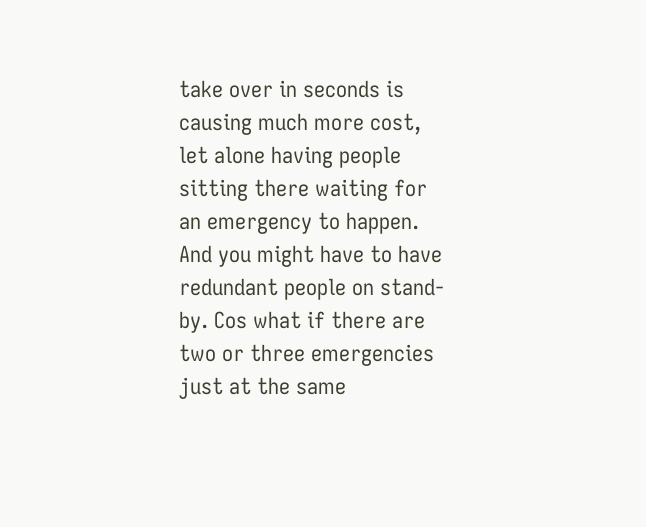take over in seconds is causing much more cost, let alone having people sitting there waiting for an emergency to happen. And you might have to have redundant people on stand-by. Cos what if there are two or three emergencies just at the same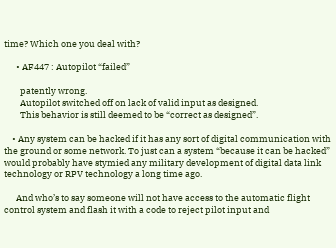time? Which one you deal with?

      • AF447 : Autopilot “failed”

        patently wrong.
        Autopilot switched off on lack of valid input as designed.
        This behavior is still deemed to be “correct as designed”.

    • Any system can be hacked if it has any sort of digital communication with the ground or some network. To just can a system “because it can be hacked” would probably have stymied any military development of digital data link technology or RPV technology a long time ago.

      And who’s to say someone will not have access to the automatic flight control system and flash it with a code to reject pilot input and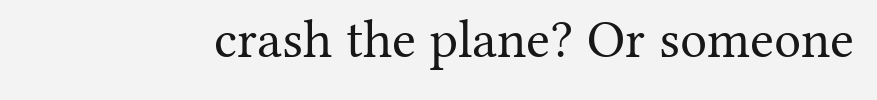crash the plane? Or someone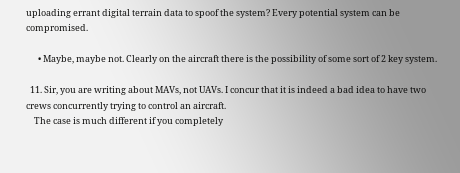uploading errant digital terrain data to spoof the system? Every potential system can be compromised.

      • Maybe, maybe not. Clearly on the aircraft there is the possibility of some sort of 2 key system.

  11. Sir, you are writing about MAVs, not UAVs. I concur that it is indeed a bad idea to have two crews concurrently trying to control an aircraft.
    The case is much different if you completely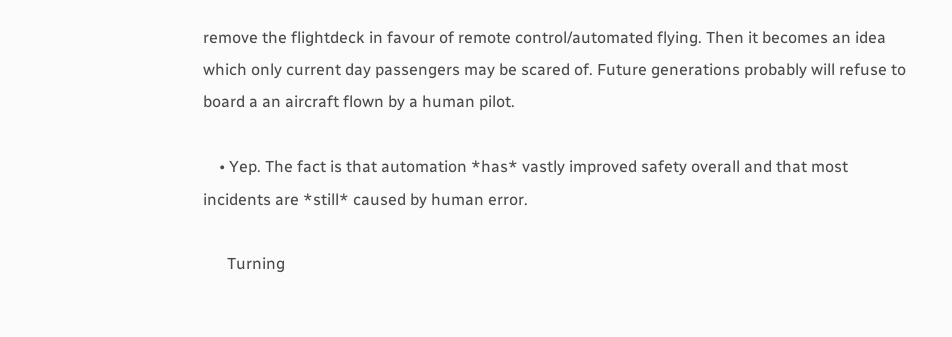remove the flightdeck in favour of remote control/automated flying. Then it becomes an idea which only current day passengers may be scared of. Future generations probably will refuse to board a an aircraft flown by a human pilot.

    • Yep. The fact is that automation *has* vastly improved safety overall and that most incidents are *still* caused by human error.

      Turning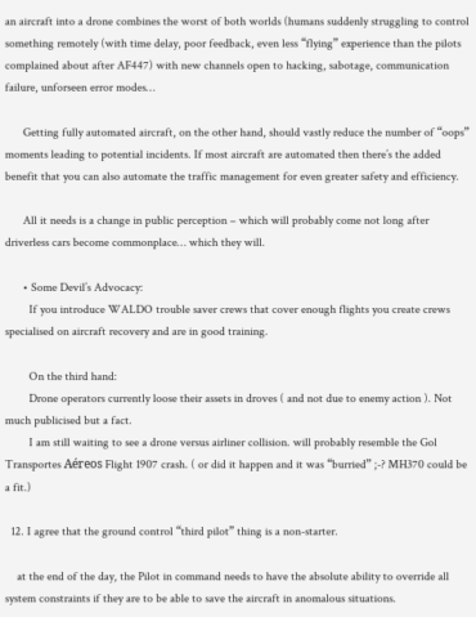an aircraft into a drone combines the worst of both worlds (humans suddenly struggling to control something remotely (with time delay, poor feedback, even less “flying” experience than the pilots complained about after AF447) with new channels open to hacking, sabotage, communication failure, unforseen error modes…

      Getting fully automated aircraft, on the other hand, should vastly reduce the number of “oops” moments leading to potential incidents. If most aircraft are automated then there’s the added benefit that you can also automate the traffic management for even greater safety and efficiency.

      All it needs is a change in public perception – which will probably come not long after driverless cars become commonplace… which they will.

      • Some Devil’s Advocacy:
        If you introduce WALDO trouble saver crews that cover enough flights you create crews specialised on aircraft recovery and are in good training.

        On the third hand:
        Drone operators currently loose their assets in droves ( and not due to enemy action ). Not much publicised but a fact.
        I am still waiting to see a drone versus airliner collision. will probably resemble the Gol Transportes Aéreos Flight 1907 crash. ( or did it happen and it was “burried” ;-? MH370 could be a fit.)

  12. I agree that the ground control “third pilot” thing is a non-starter.

    at the end of the day, the Pilot in command needs to have the absolute ability to override all system constraints if they are to be able to save the aircraft in anomalous situations.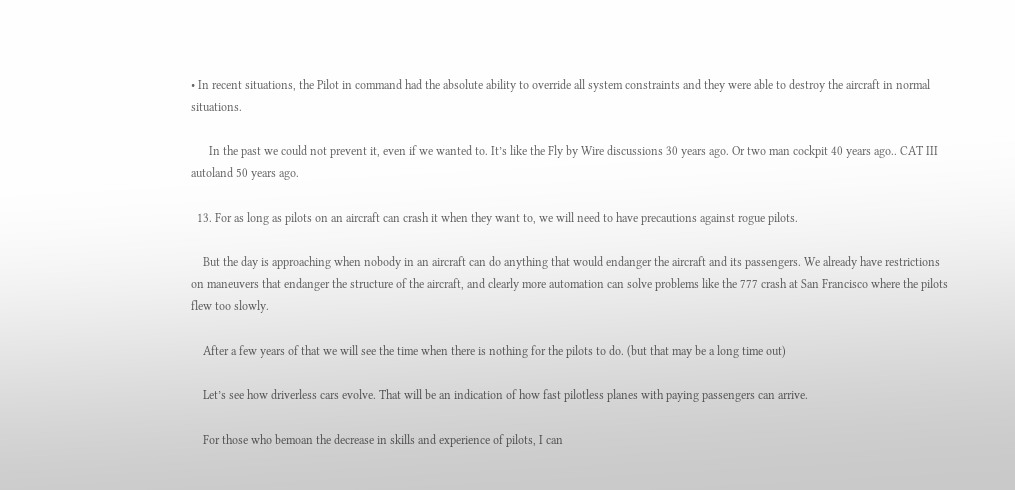• In recent situations, the Pilot in command had the absolute ability to override all system constraints and they were able to destroy the aircraft in normal situations.

      In the past we could not prevent it, even if we wanted to. It’s like the Fly by Wire discussions 30 years ago. Or two man cockpit 40 years ago.. CAT III autoland 50 years ago.

  13. For as long as pilots on an aircraft can crash it when they want to, we will need to have precautions against rogue pilots.

    But the day is approaching when nobody in an aircraft can do anything that would endanger the aircraft and its passengers. We already have restrictions on maneuvers that endanger the structure of the aircraft, and clearly more automation can solve problems like the 777 crash at San Francisco where the pilots flew too slowly.

    After a few years of that we will see the time when there is nothing for the pilots to do. (but that may be a long time out)

    Let’s see how driverless cars evolve. That will be an indication of how fast pilotless planes with paying passengers can arrive.

    For those who bemoan the decrease in skills and experience of pilots, I can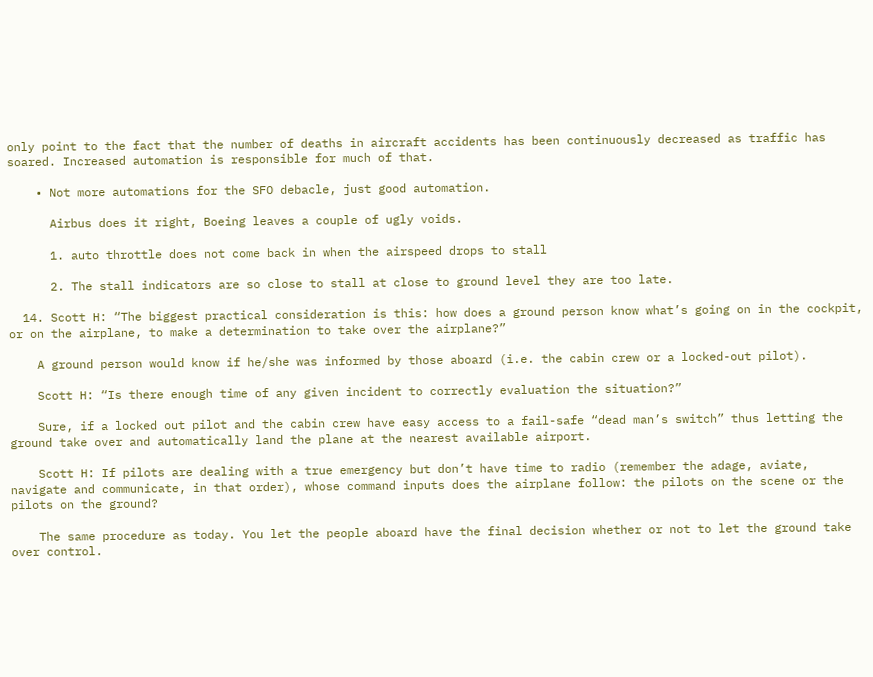only point to the fact that the number of deaths in aircraft accidents has been continuously decreased as traffic has soared. Increased automation is responsible for much of that.

    • Not more automations for the SFO debacle, just good automation.

      Airbus does it right, Boeing leaves a couple of ugly voids.

      1. auto throttle does not come back in when the airspeed drops to stall

      2. The stall indicators are so close to stall at close to ground level they are too late.

  14. Scott H: “The biggest practical consideration is this: how does a ground person know what’s going on in the cockpit, or on the airplane, to make a determination to take over the airplane?”

    A ground person would know if he/she was informed by those aboard (i.e. the cabin crew or a locked-out pilot).

    Scott H: “Is there enough time of any given incident to correctly evaluation the situation?”

    Sure, if a locked out pilot and the cabin crew have easy access to a fail-safe “dead man’s switch” thus letting the ground take over and automatically land the plane at the nearest available airport.

    Scott H: If pilots are dealing with a true emergency but don’t have time to radio (remember the adage, aviate, navigate and communicate, in that order), whose command inputs does the airplane follow: the pilots on the scene or the pilots on the ground?

    The same procedure as today. You let the people aboard have the final decision whether or not to let the ground take over control.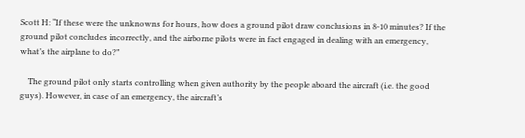Scott H: “If these were the unknowns for hours, how does a ground pilot draw conclusions in 8-10 minutes? If the ground pilot concludes incorrectly, and the airborne pilots were in fact engaged in dealing with an emergency, what’s the airplane to do?”

    The ground pilot only starts controlling when given authority by the people aboard the aircraft (i.e. the good guys). However, in case of an emergency, the aircraft’s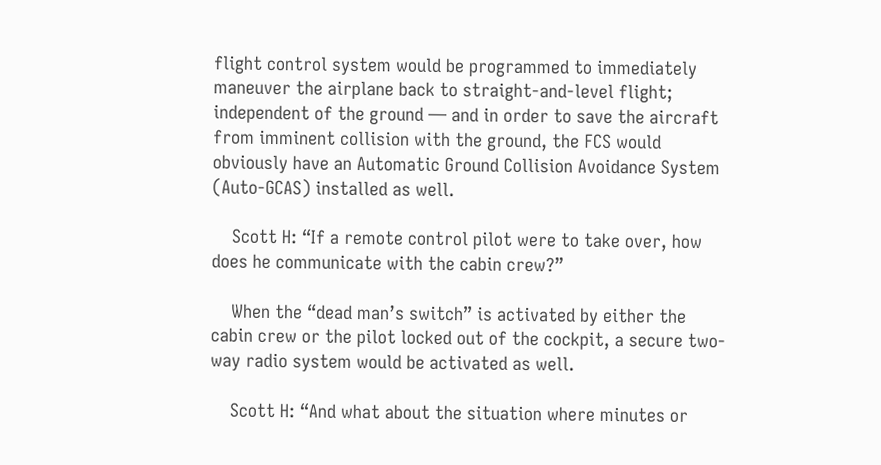flight control system would be programmed to immediately maneuver the airplane back to straight-and-level flight; independent of the ground — and in order to save the aircraft from imminent collision with the ground, the FCS would obviously have an Automatic Ground Collision Avoidance System (Auto-GCAS) installed as well.

    Scott H: “If a remote control pilot were to take over, how does he communicate with the cabin crew?”

    When the “dead man’s switch” is activated by either the cabin crew or the pilot locked out of the cockpit, a secure two-way radio system would be activated as well.

    Scott H: “And what about the situation where minutes or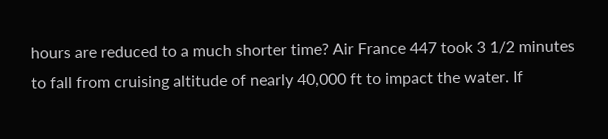hours are reduced to a much shorter time? Air France 447 took 3 1/2 minutes to fall from cruising altitude of nearly 40,000 ft to impact the water. If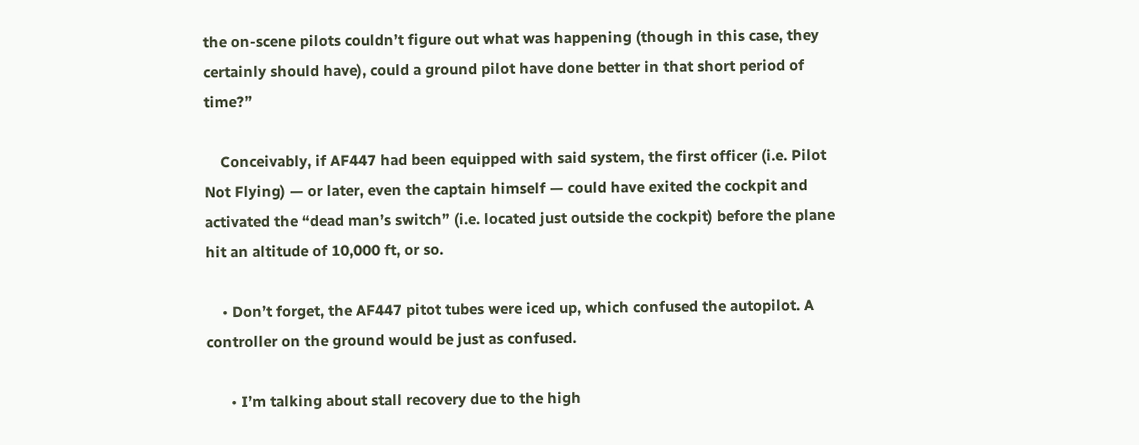the on-scene pilots couldn’t figure out what was happening (though in this case, they certainly should have), could a ground pilot have done better in that short period of time?”

    Conceivably, if AF447 had been equipped with said system, the first officer (i.e. Pilot Not Flying) — or later, even the captain himself — could have exited the cockpit and activated the “dead man’s switch” (i.e. located just outside the cockpit) before the plane hit an altitude of 10,000 ft, or so.

    • Don’t forget, the AF447 pitot tubes were iced up, which confused the autopilot. A controller on the ground would be just as confused.

      • I’m talking about stall recovery due to the high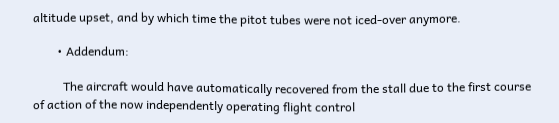altitude upset, and by which time the pitot tubes were not iced-over anymore.

        • Addendum:

          The aircraft would have automatically recovered from the stall due to the first course of action of the now independently operating flight control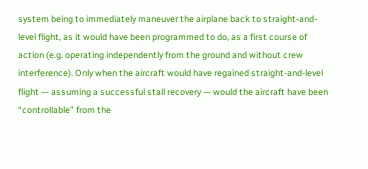system being to immediately maneuver the airplane back to straight-and-level flight, as it would have been programmed to do, as a first course of action (e.g. operating independently from the ground and without crew interference). Only when the aircraft would have regained straight-and-level flight — assuming a successful stall recovery — would the aircraft have been “controllable” from the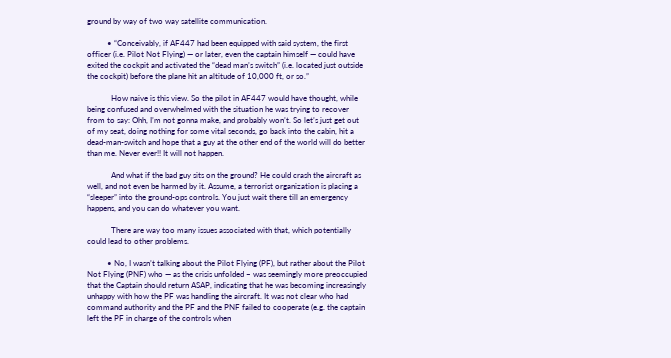ground by way of two way satellite communication.

          • “Conceivably, if AF447 had been equipped with said system, the first officer (i.e. Pilot Not Flying) — or later, even the captain himself — could have exited the cockpit and activated the “dead man’s switch” (i.e. located just outside the cockpit) before the plane hit an altitude of 10,000 ft, or so.”

            How naive is this view. So the pilot in AF447 would have thought, while being confused and overwhelmed with the situation he was trying to recover from to say: Ohh, I’m not gonna make, and probably won’t. So let’s just get out of my seat, doing nothing for some vital seconds, go back into the cabin, hit a dead-man-switch and hope that a guy at the other end of the world will do better than me. Never ever!! It will not happen.

            And what if the bad guy sits on the ground? He could crash the aircraft as well, and not even be harmed by it. Assume, a terrorist organization is placing a “sleeper” into the ground-ops controls. You just wait there till an emergency happens, and you can do whatever you want.

            There are way too many issues associated with that, which potentially could lead to other problems.

          • No, I wasn’t talking about the Pilot Flying (PF), but rather about the Pilot Not Flying (PNF) who — as the crisis unfolded – was seemingly more preoccupied that the Captain should return ASAP, indicating that he was becoming increasingly unhappy with how the PF was handling the aircraft. It was not clear who had command authority and the PF and the PNF failed to cooperate (e.g. the captain left the PF in charge of the controls when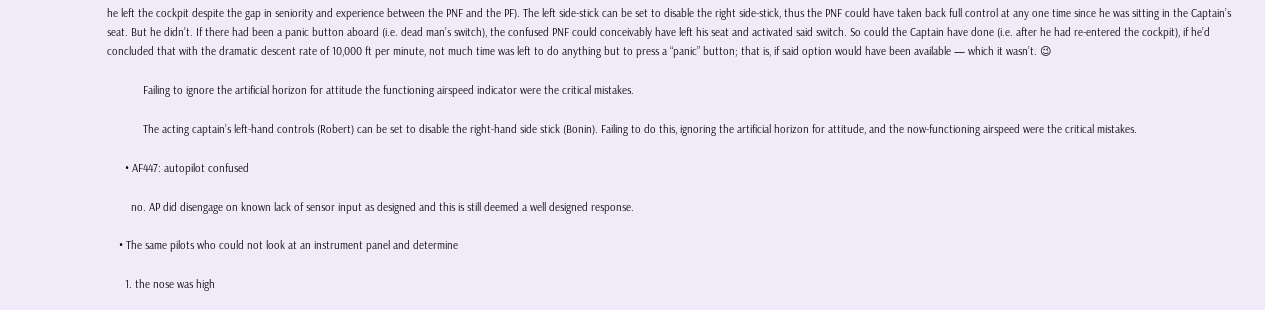he left the cockpit despite the gap in seniority and experience between the PNF and the PF). The left side-stick can be set to disable the right side-stick, thus the PNF could have taken back full control at any one time since he was sitting in the Captain’s seat. But he didn’t. If there had been a panic button aboard (i.e. dead man’s switch), the confused PNF could conceivably have left his seat and activated said switch. So could the Captain have done (i.e. after he had re-entered the cockpit), if he’d concluded that with the dramatic descent rate of 10,000 ft per minute, not much time was left to do anything but to press a “panic” button; that is, if said option would have been available — which it wasn’t. 😉

            Failing to ignore the artificial horizon for attitude the functioning airspeed indicator were the critical mistakes.

            The acting captain’s left-hand controls (Robert) can be set to disable the right-hand side stick (Bonin). Failing to do this, ignoring the artificial horizon for attitude, and the now-functioning airspeed were the critical mistakes.

      • AF447: autopilot confused

        no. AP did disengage on known lack of sensor input as designed and this is still deemed a well designed response.

    • The same pilots who could not look at an instrument panel and determine

      1. the nose was high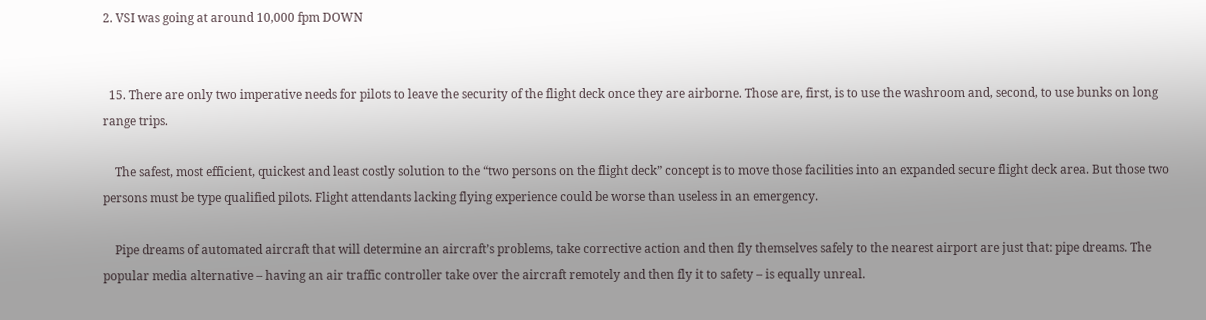2. VSI was going at around 10,000 fpm DOWN


  15. There are only two imperative needs for pilots to leave the security of the flight deck once they are airborne. Those are, first, is to use the washroom and, second, to use bunks on long range trips.

    The safest, most efficient, quickest and least costly solution to the “two persons on the flight deck” concept is to move those facilities into an expanded secure flight deck area. But those two persons must be type qualified pilots. Flight attendants lacking flying experience could be worse than useless in an emergency.

    Pipe dreams of automated aircraft that will determine an aircraft’s problems, take corrective action and then fly themselves safely to the nearest airport are just that: pipe dreams. The popular media alternative – having an air traffic controller take over the aircraft remotely and then fly it to safety – is equally unreal.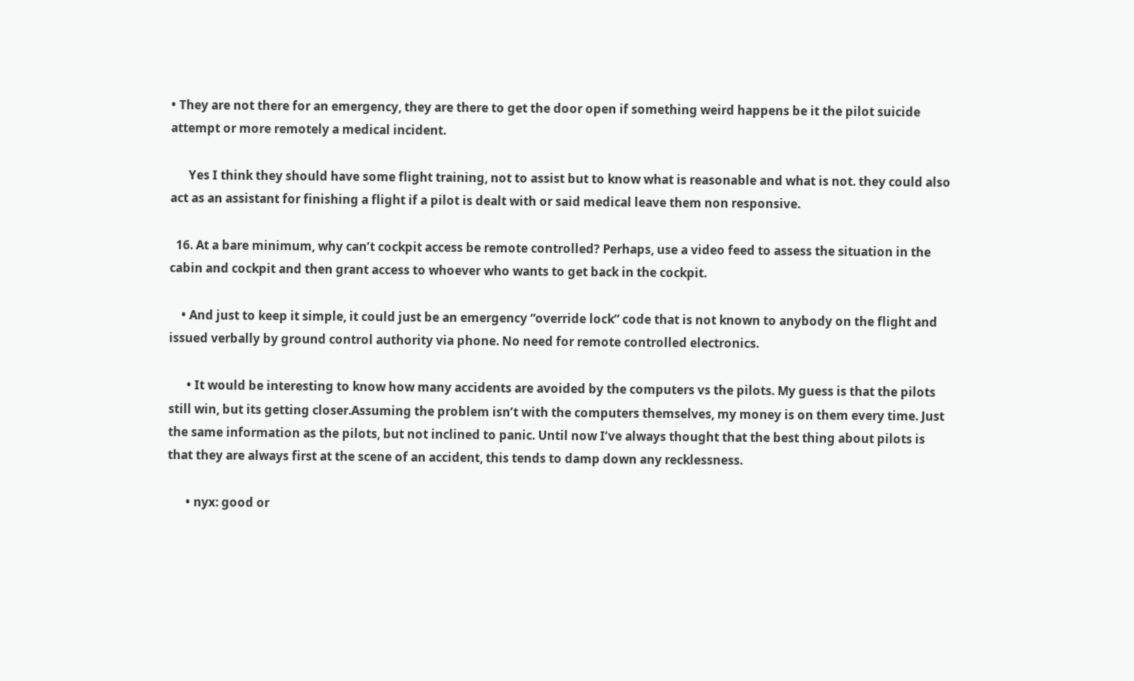• They are not there for an emergency, they are there to get the door open if something weird happens be it the pilot suicide attempt or more remotely a medical incident.

      Yes I think they should have some flight training, not to assist but to know what is reasonable and what is not. they could also act as an assistant for finishing a flight if a pilot is dealt with or said medical leave them non responsive.

  16. At a bare minimum, why can’t cockpit access be remote controlled? Perhaps, use a video feed to assess the situation in the cabin and cockpit and then grant access to whoever who wants to get back in the cockpit.

    • And just to keep it simple, it could just be an emergency “override lock” code that is not known to anybody on the flight and issued verbally by ground control authority via phone. No need for remote controlled electronics.

      • It would be interesting to know how many accidents are avoided by the computers vs the pilots. My guess is that the pilots still win, but its getting closer.Assuming the problem isn’t with the computers themselves, my money is on them every time. Just the same information as the pilots, but not inclined to panic. Until now I’ve always thought that the best thing about pilots is that they are always first at the scene of an accident, this tends to damp down any recklessness.

      • nyx: good or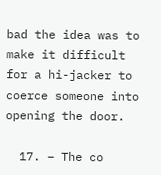bad the idea was to make it difficult for a hi-jacker to coerce someone into opening the door.

  17. – The co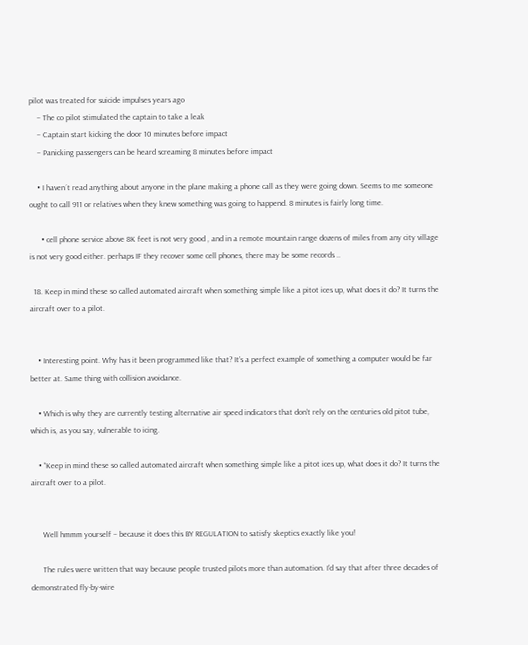pilot was treated for suicide impulses years ago
    – The co pilot stimulated the captain to take a leak
    – Captain start kicking the door 10 minutes before impact
    – Panicking passengers can be heard screaming 8 minutes before impact

    • I haven´t read anything about anyone in the plane making a phone call as they were going down. Seems to me someone ought to call 911 or relatives when they knew something was going to happend. 8 minutes is fairly long time.

      • cell phone service above 8K feet is not very good , and in a remote mountain range dozens of miles from any city village is not very good either. perhaps IF they recover some cell phones, there may be some records ..

  18. Keep in mind these so called automated aircraft when something simple like a pitot ices up, what does it do? It turns the aircraft over to a pilot.


    • Interesting point. Why has it been programmed like that? It’s a perfect example of something a computer would be far better at. Same thing with collision avoidance.

    • Which is why they are currently testing alternative air speed indicators that don’t rely on the centuries old pitot tube, which is, as you say, vulnerable to icing.

    • “Keep in mind these so called automated aircraft when something simple like a pitot ices up, what does it do? It turns the aircraft over to a pilot.


      Well hmmm yourself – because it does this BY REGULATION to satisfy skeptics exactly like you!

      The rules were written that way because people trusted pilots more than automation. I’d say that after three decades of demonstrated fly-by-wire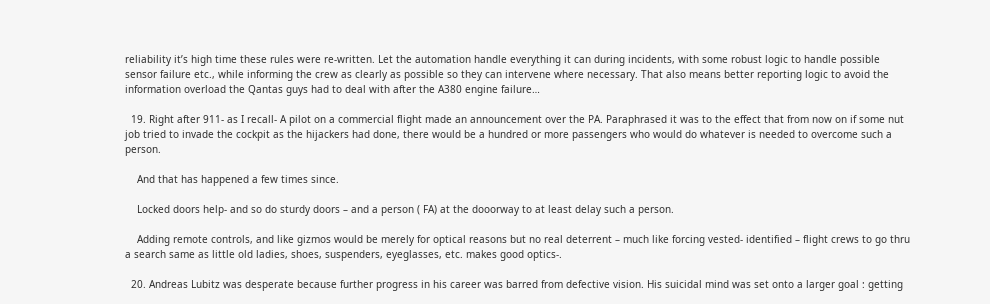reliability it’s high time these rules were re-written. Let the automation handle everything it can during incidents, with some robust logic to handle possible sensor failure etc., while informing the crew as clearly as possible so they can intervene where necessary. That also means better reporting logic to avoid the information overload the Qantas guys had to deal with after the A380 engine failure…

  19. Right after 911- as I recall- A pilot on a commercial flight made an announcement over the PA. Paraphrased it was to the effect that from now on if some nut job tried to invade the cockpit as the hijackers had done, there would be a hundred or more passengers who would do whatever is needed to overcome such a person.

    And that has happened a few times since.

    Locked doors help- and so do sturdy doors – and a person ( FA) at the dooorway to at least delay such a person.

    Adding remote controls, and like gizmos would be merely for optical reasons but no real deterrent – much like forcing vested- identified – flight crews to go thru a search same as little old ladies, shoes, suspenders, eyeglasses, etc. makes good optics-.

  20. Andreas Lubitz was desperate because further progress in his career was barred from defective vision. His suicidal mind was set onto a larger goal : getting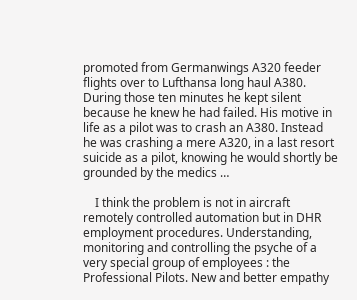promoted from Germanwings A320 feeder flights over to Lufthansa long haul A380. During those ten minutes he kept silent because he knew he had failed. His motive in life as a pilot was to crash an A380. Instead he was crashing a mere A320, in a last resort suicide as a pilot, knowing he would shortly be grounded by the medics …

    I think the problem is not in aircraft remotely controlled automation but in DHR employment procedures. Understanding, monitoring and controlling the psyche of a very special group of employees : the Professional Pilots. New and better empathy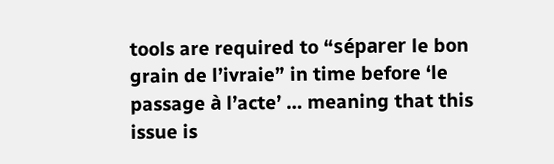tools are required to “séparer le bon grain de l’ivraie” in time before ‘le passage à l’acte’ … meaning that this issue is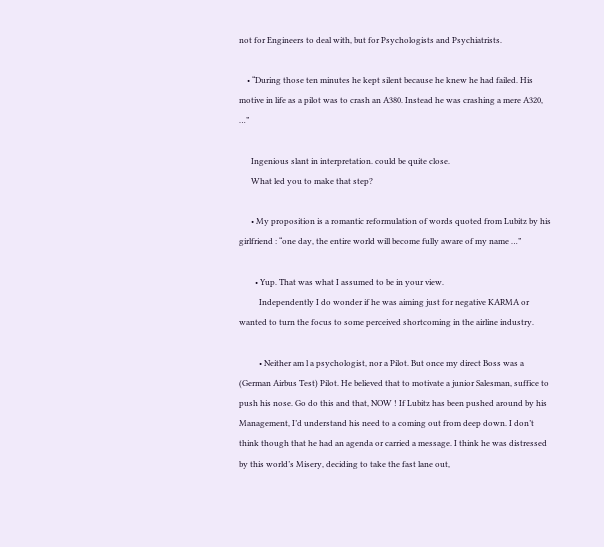not for Engineers to deal with, but for Psychologists and Psychiatrists.

    • “During those ten minutes he kept silent because he knew he had failed. His motive in life as a pilot was to crash an A380. Instead he was crashing a mere A320, …”

      Ingenious slant in interpretation. could be quite close.
      What led you to make that step?

      • My proposition is a romantic reformulation of words quoted from Lubitz by his girlfriend : “one day, the entire world will become fully aware of my name …”

        • Yup. That was what I assumed to be in your view.
          Independently I do wonder if he was aiming just for negative KARMA or wanted to turn the focus to some perceived shortcoming in the airline industry.

          • Neither am l a psychologist, nor a Pilot. But once my direct Boss was a (German Airbus Test) Pilot. He believed that to motivate a junior Salesman, suffice to push his nose. Go do this and that, NOW ! If Lubitz has been pushed around by his Management, I’d understand his need to a coming out from deep down. I don’t think though that he had an agenda or carried a message. I think he was distressed by this world’s Misery, deciding to take the fast lane out,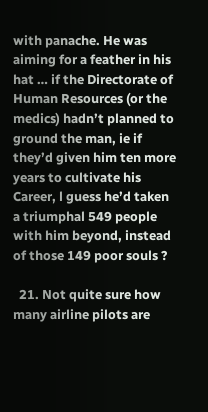with panache. He was aiming for a feather in his hat … if the Directorate of Human Resources (or the medics) hadn’t planned to ground the man, ie if they’d given him ten more years to cultivate his Career, l guess he’d taken a triumphal 549 people with him beyond, instead of those 149 poor souls ?

  21. Not quite sure how many airline pilots are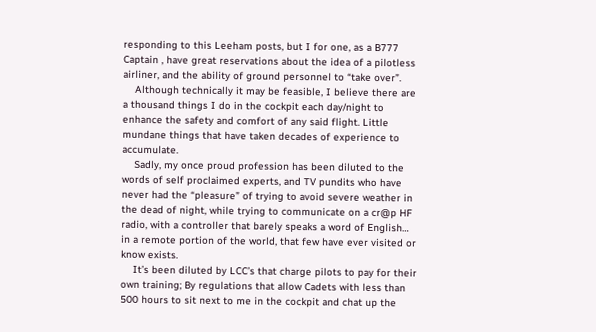responding to this Leeham posts, but I for one, as a B777 Captain , have great reservations about the idea of a pilotless airliner, and the ability of ground personnel to “take over”.
    Although technically it may be feasible, I believe there are a thousand things I do in the cockpit each day/night to enhance the safety and comfort of any said flight. Little mundane things that have taken decades of experience to accumulate.
    Sadly, my once proud profession has been diluted to the words of self proclaimed experts, and TV pundits who have never had the “pleasure” of trying to avoid severe weather in the dead of night, while trying to communicate on a cr@p HF radio, with a controller that barely speaks a word of English… in a remote portion of the world, that few have ever visited or know exists.
    It’s been diluted by LCC’s that charge pilots to pay for their own training; By regulations that allow Cadets with less than 500 hours to sit next to me in the cockpit and chat up the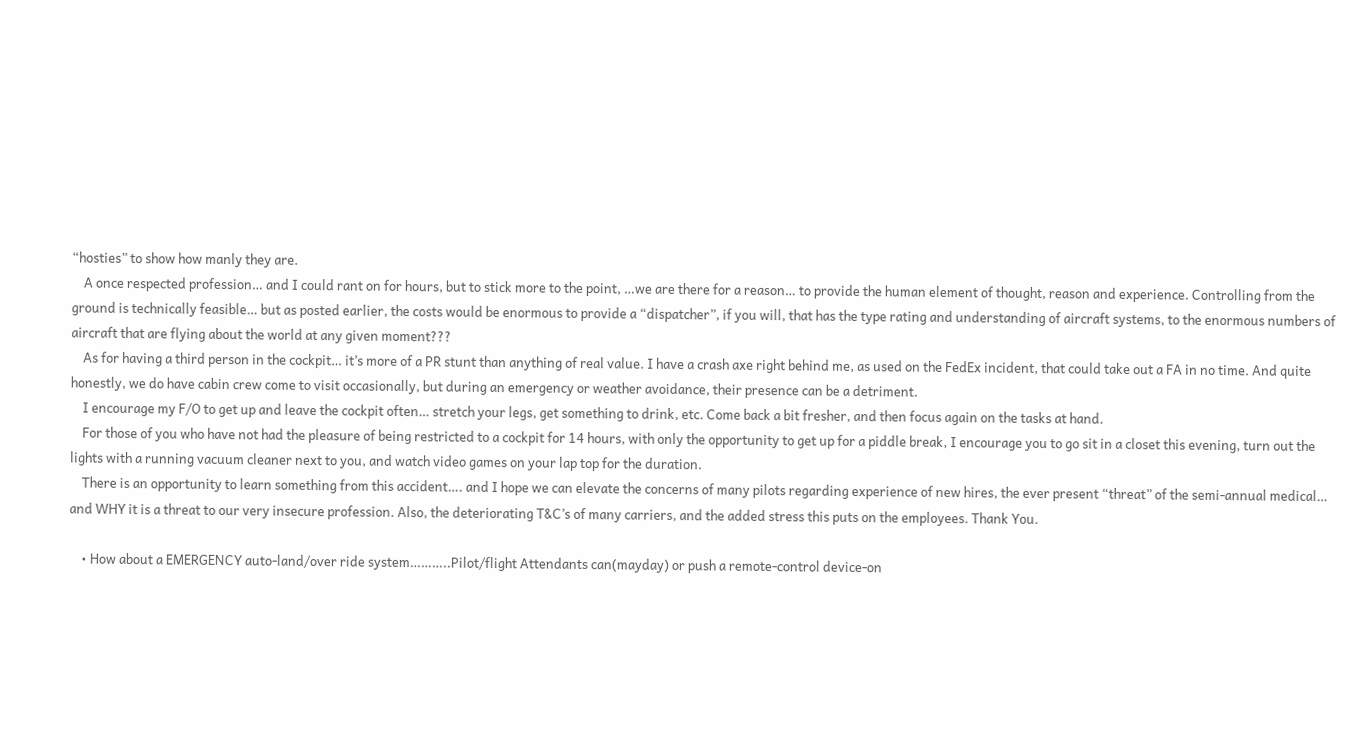“hosties” to show how manly they are.
    A once respected profession… and I could rant on for hours, but to stick more to the point, …we are there for a reason… to provide the human element of thought, reason and experience. Controlling from the ground is technically feasible… but as posted earlier, the costs would be enormous to provide a “dispatcher”, if you will, that has the type rating and understanding of aircraft systems, to the enormous numbers of aircraft that are flying about the world at any given moment???
    As for having a third person in the cockpit… it’s more of a PR stunt than anything of real value. I have a crash axe right behind me, as used on the FedEx incident, that could take out a FA in no time. And quite honestly, we do have cabin crew come to visit occasionally, but during an emergency or weather avoidance, their presence can be a detriment.
    I encourage my F/O to get up and leave the cockpit often… stretch your legs, get something to drink, etc. Come back a bit fresher, and then focus again on the tasks at hand.
    For those of you who have not had the pleasure of being restricted to a cockpit for 14 hours, with only the opportunity to get up for a piddle break, I encourage you to go sit in a closet this evening, turn out the lights with a running vacuum cleaner next to you, and watch video games on your lap top for the duration.
    There is an opportunity to learn something from this accident…. and I hope we can elevate the concerns of many pilots regarding experience of new hires, the ever present “threat” of the semi-annual medical… and WHY it is a threat to our very insecure profession. Also, the deteriorating T&C’s of many carriers, and the added stress this puts on the employees. Thank You.

    • How about a EMERGENCY auto-land/over ride system………..Pilot/flight Attendants can(mayday) or push a remote-control device-on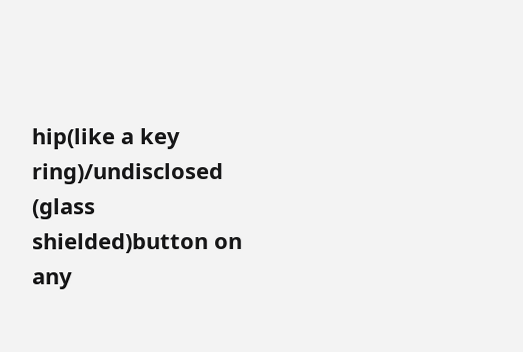hip(like a key ring)/undisclosed (glass shielded)button on any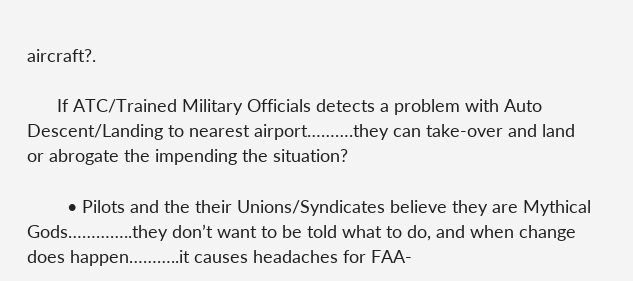aircraft?.

      If ATC/Trained Military Officials detects a problem with Auto Descent/Landing to nearest airport……….they can take-over and land or abrogate the impending the situation?

        • Pilots and the their Unions/Syndicates believe they are Mythical Gods…………..they don’t want to be told what to do, and when change does happen………..it causes headaches for FAA-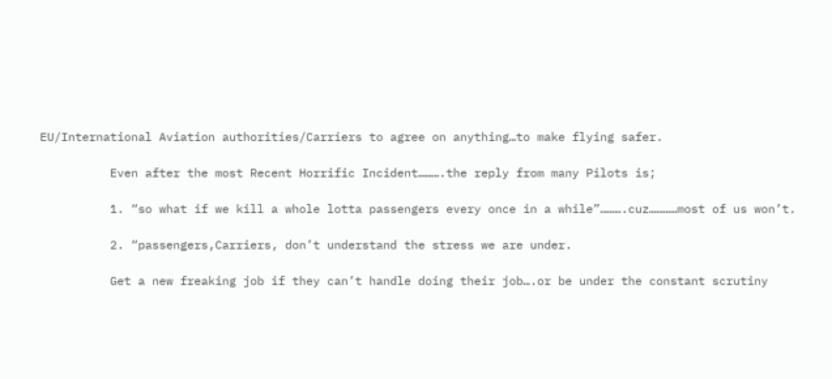EU/International Aviation authorities/Carriers to agree on anything…to make flying safer.

          Even after the most Recent Horrific Incident……….the reply from many Pilots is;

          1. “so what if we kill a whole lotta passengers every once in a while”……….cuz…………most of us won’t.

          2. “passengers,Carriers, don’t understand the stress we are under.

          Get a new freaking job if they can’t handle doing their job….or be under the constant scrutiny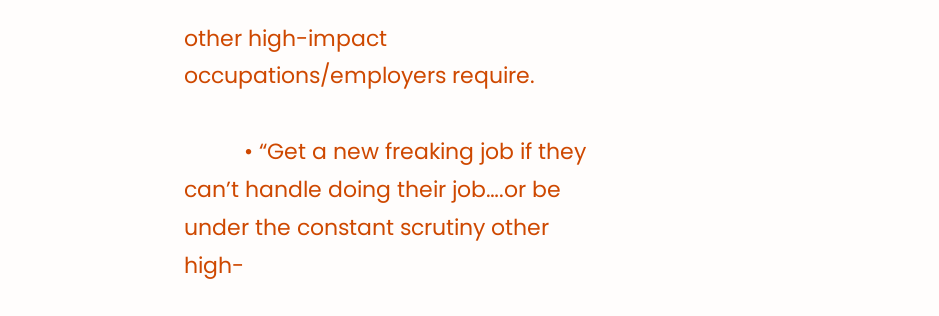other high-impact occupations/employers require.

          • “Get a new freaking job if they can’t handle doing their job….or be under the constant scrutiny other high-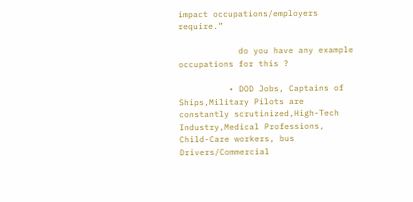impact occupations/employers require.”

            do you have any example occupations for this ?

          • DOD Jobs, Captains of Ships,Military Pilots are constantly scrutinized,High-Tech Industry,Medical Professions, Child-Care workers, bus Drivers/Commercial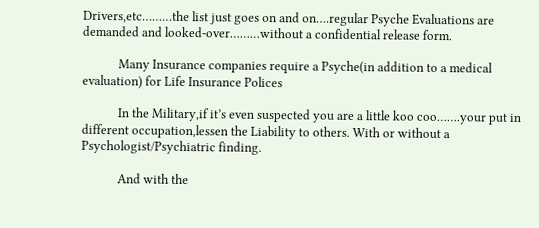Drivers,etc………the list just goes on and on….regular Psyche Evaluations are demanded and looked-over………without a confidential release form.

            Many Insurance companies require a Psyche(in addition to a medical evaluation) for Life Insurance Polices

            In the Military,if it’s even suspected you are a little koo coo…….your put in different occupation,lessen the Liability to others. With or without a Psychologist/Psychiatric finding.

            And with the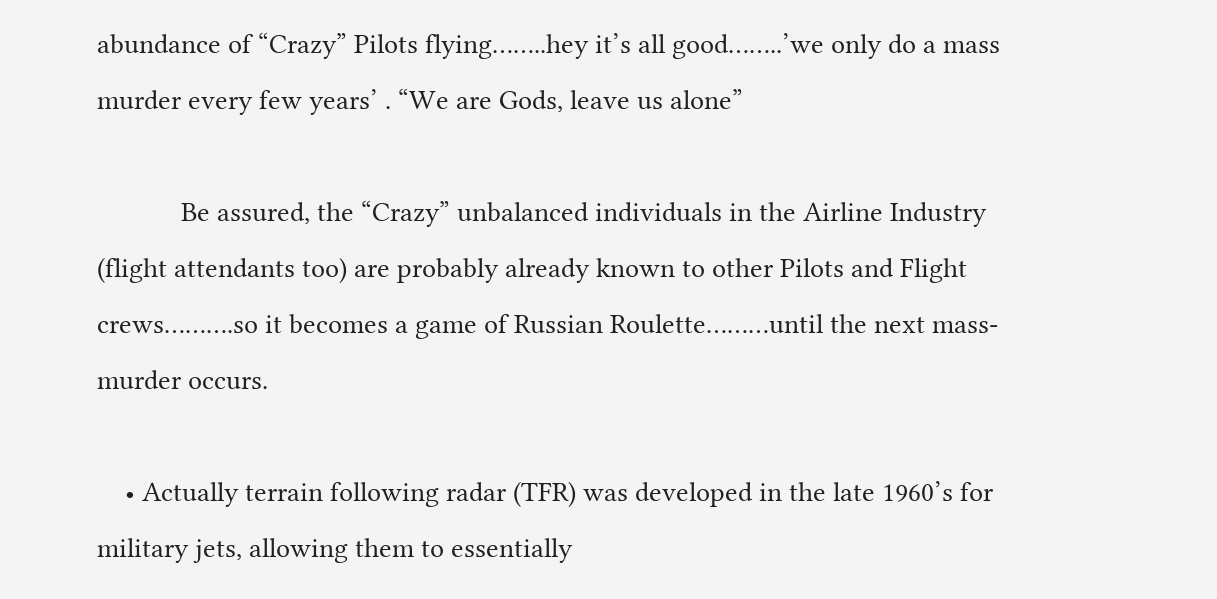abundance of “Crazy” Pilots flying……..hey it’s all good……..’we only do a mass murder every few years’ . “We are Gods, leave us alone”

            Be assured, the “Crazy” unbalanced individuals in the Airline Industry (flight attendants too) are probably already known to other Pilots and Flight crews……….so it becomes a game of Russian Roulette………until the next mass-murder occurs.

    • Actually terrain following radar (TFR) was developed in the late 1960’s for military jets, allowing them to essentially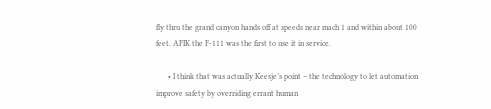fly thru the grand canyon hands off at speeds near mach 1 and within about 100 feet. AFIK the F-111 was the first to use it in service.

      • I think that was actually Keesje’s point – the technology to let automation improve safety by overriding errant human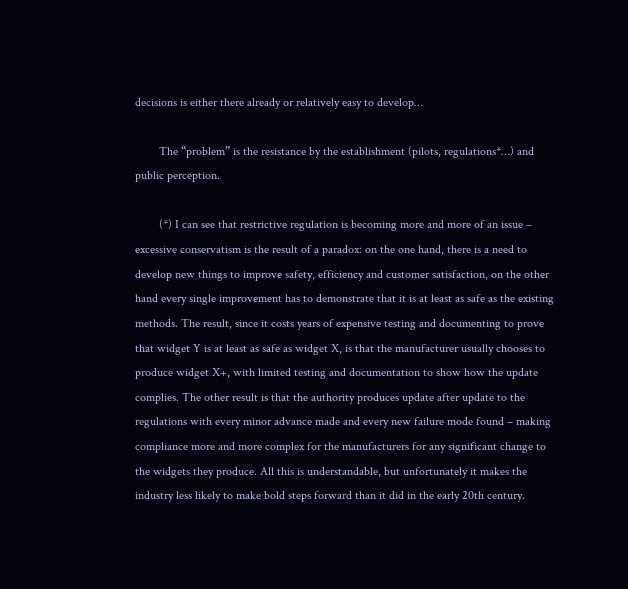decisions is either there already or relatively easy to develop…

        The “problem” is the resistance by the establishment (pilots, regulations*…) and public perception.

        (*) I can see that restrictive regulation is becoming more and more of an issue – excessive conservatism is the result of a paradox: on the one hand, there is a need to develop new things to improve safety, efficiency and customer satisfaction, on the other hand every single improvement has to demonstrate that it is at least as safe as the existing methods. The result, since it costs years of expensive testing and documenting to prove that widget Y is at least as safe as widget X, is that the manufacturer usually chooses to produce widget X+, with limited testing and documentation to show how the update complies. The other result is that the authority produces update after update to the regulations with every minor advance made and every new failure mode found – making compliance more and more complex for the manufacturers for any significant change to the widgets they produce. All this is understandable, but unfortunately it makes the industry less likely to make bold steps forward than it did in the early 20th century.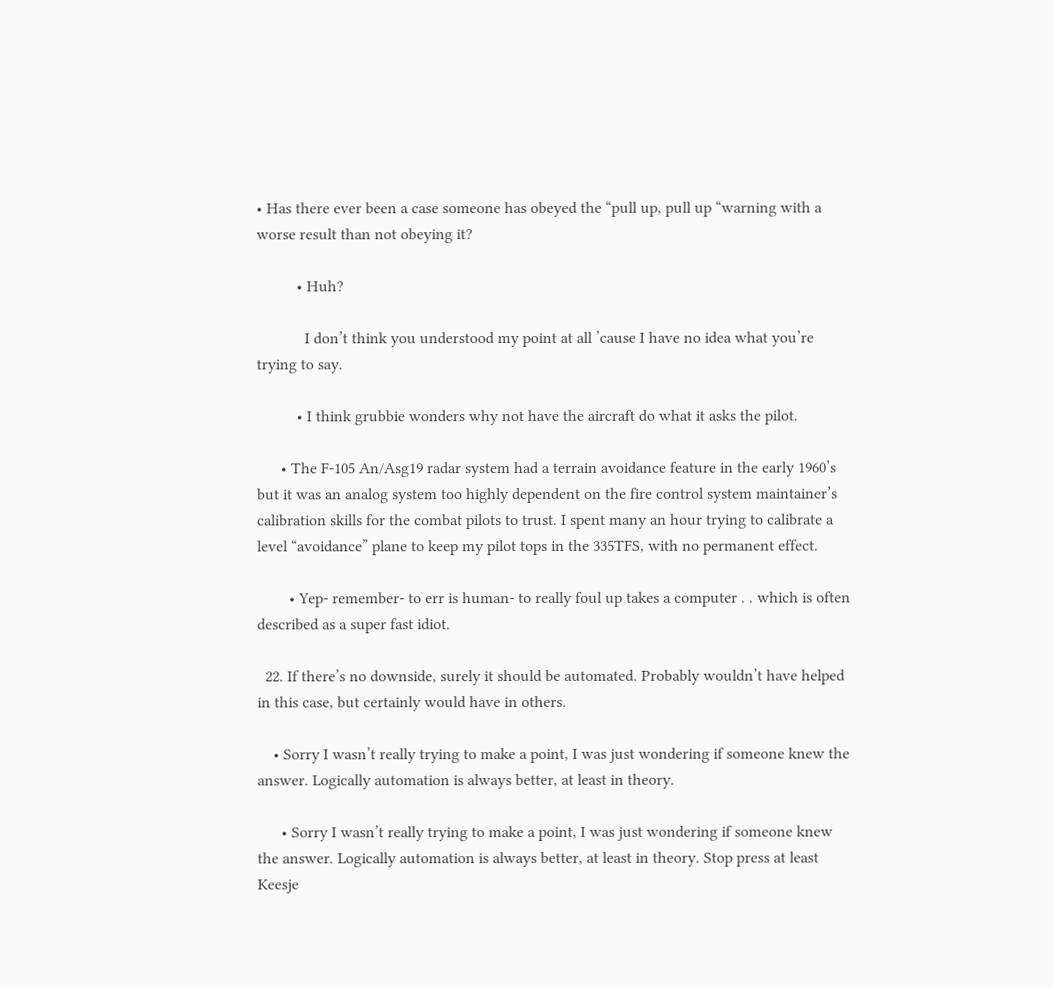• Has there ever been a case someone has obeyed the “pull up, pull up “warning with a worse result than not obeying it?

          • Huh?

            I don’t think you understood my point at all ’cause I have no idea what you’re trying to say.

          • I think grubbie wonders why not have the aircraft do what it asks the pilot.

      • The F-105 An/Asg19 radar system had a terrain avoidance feature in the early 1960’s but it was an analog system too highly dependent on the fire control system maintainer’s calibration skills for the combat pilots to trust. I spent many an hour trying to calibrate a level “avoidance” plane to keep my pilot tops in the 335TFS, with no permanent effect.

        • Yep- remember- to err is human- to really foul up takes a computer . . which is often described as a super fast idiot.

  22. If there’s no downside, surely it should be automated. Probably wouldn’t have helped in this case, but certainly would have in others.

    • Sorry I wasn’t really trying to make a point, I was just wondering if someone knew the answer. Logically automation is always better, at least in theory.

      • Sorry I wasn’t really trying to make a point, I was just wondering if someone knew the answer. Logically automation is always better, at least in theory. Stop press at least Keesje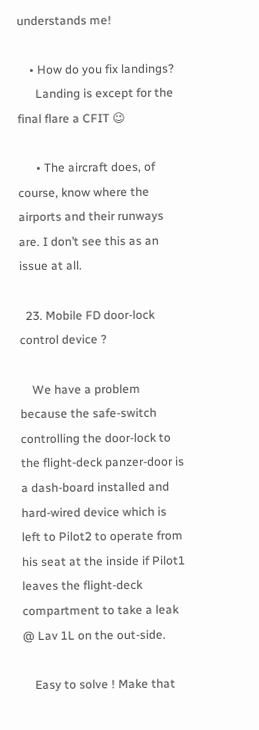understands me!

    • How do you fix landings?
      Landing is except for the final flare a CFIT 😉

      • The aircraft does, of course, know where the airports and their runways are. I don’t see this as an issue at all.

  23. Mobile FD door-lock control device ?

    We have a problem because the safe-switch controlling the door-lock to the flight-deck panzer-door is a dash-board installed and hard-wired device which is left to Pilot2 to operate from his seat at the inside if Pilot1 leaves the flight-deck compartment to take a leak @ Lav 1L on the out-side.

    Easy to solve ! Make that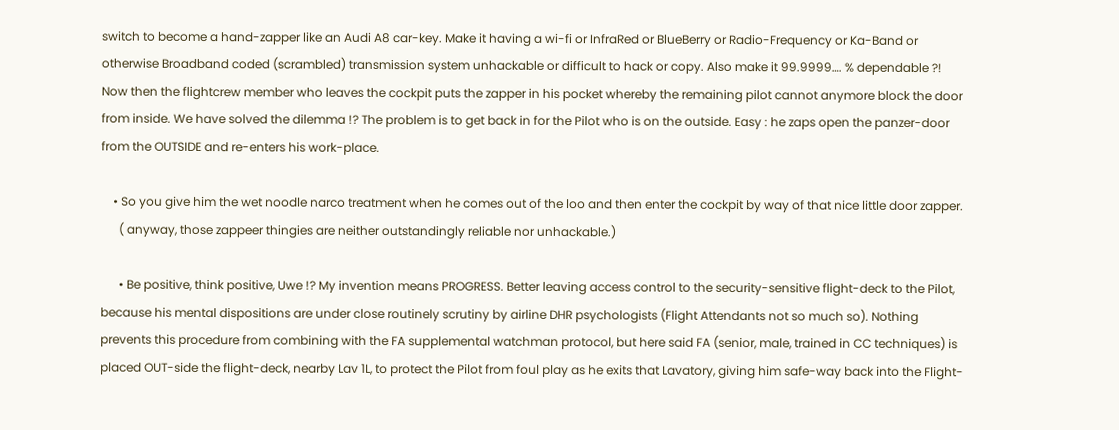switch to become a hand-zapper like an Audi A8 car-key. Make it having a wi-fi or InfraRed or BlueBerry or Radio-Frequency or Ka-Band or otherwise Broadband coded (scrambled) transmission system unhackable or difficult to hack or copy. Also make it 99.9999…. % dependable ?! Now then the flightcrew member who leaves the cockpit puts the zapper in his pocket whereby the remaining pilot cannot anymore block the door from inside. We have solved the dilemma !? The problem is to get back in for the Pilot who is on the outside. Easy : he zaps open the panzer-door from the OUTSIDE and re-enters his work-place.

    • So you give him the wet noodle narco treatment when he comes out of the loo and then enter the cockpit by way of that nice little door zapper.
      ( anyway, those zappeer thingies are neither outstandingly reliable nor unhackable.)

      • Be positive, think positive, Uwe !? My invention means PROGRESS. Better leaving access control to the security-sensitive flight-deck to the Pilot, because his mental dispositions are under close routinely scrutiny by airline DHR psychologists (Flight Attendants not so much so). Nothing prevents this procedure from combining with the FA supplemental watchman protocol, but here said FA (senior, male, trained in CC techniques) is placed OUT-side the flight-deck, nearby Lav 1L, to protect the Pilot from foul play as he exits that Lavatory, giving him safe-way back into the Flight-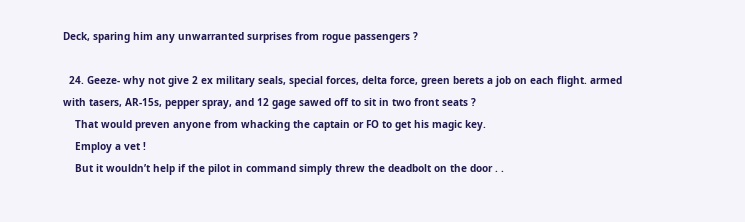Deck, sparing him any unwarranted surprises from rogue passengers ?

  24. Geeze- why not give 2 ex military seals, special forces, delta force, green berets a job on each flight. armed with tasers, AR-15s, pepper spray, and 12 gage sawed off to sit in two front seats ?
    That would preven anyone from whacking the captain or FO to get his magic key.
    Employ a vet !
    But it wouldn’t help if the pilot in command simply threw the deadbolt on the door . .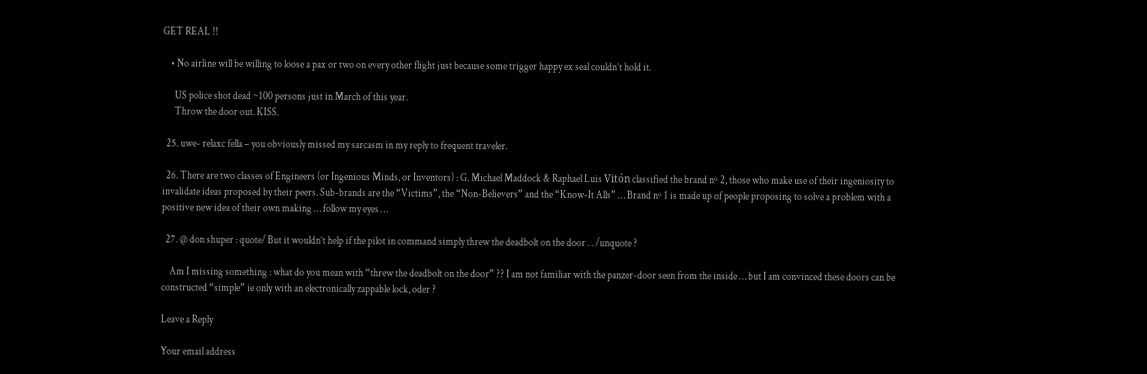GET REAL !!

    • No airline will be willing to loose a pax or two on every other flight just because some trigger happy ex seal couldn’t hold it.

      US police shot dead ~100 persons just in March of this year.
      Throw the door out. KISS.

  25. uwe- relaxc fella – you obviously missed my sarcasm in my reply to frequent traveler.

  26. There are two classes of Engineers (or Ingenious Minds, or Inventors) : G. Michael Maddock & Raphael Luis Vitón classified the brand nº 2, those who make use of their ingeniosity to invalidate ideas proposed by their peers. Sub-brands are the “Victims”, the “Non-Believers” and the “Know-It Alls” … Brand nº 1 is made up of people proposing to solve a problem with a positive new idea of their own making … follow my eyes …

  27. @ don shuper : quote/ But it wouldn’t help if the pilot in command simply threw the deadbolt on the door . . /unquote ?

    Am I missing something : what do you mean with “threw the deadbolt on the door” ?? I am not familiar with the panzer-door seen from the inside … but I am convinced these doors can be constructed “simple” ie only with an electronically zappable lock, oder ?

Leave a Reply

Your email address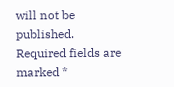will not be published. Required fields are marked *